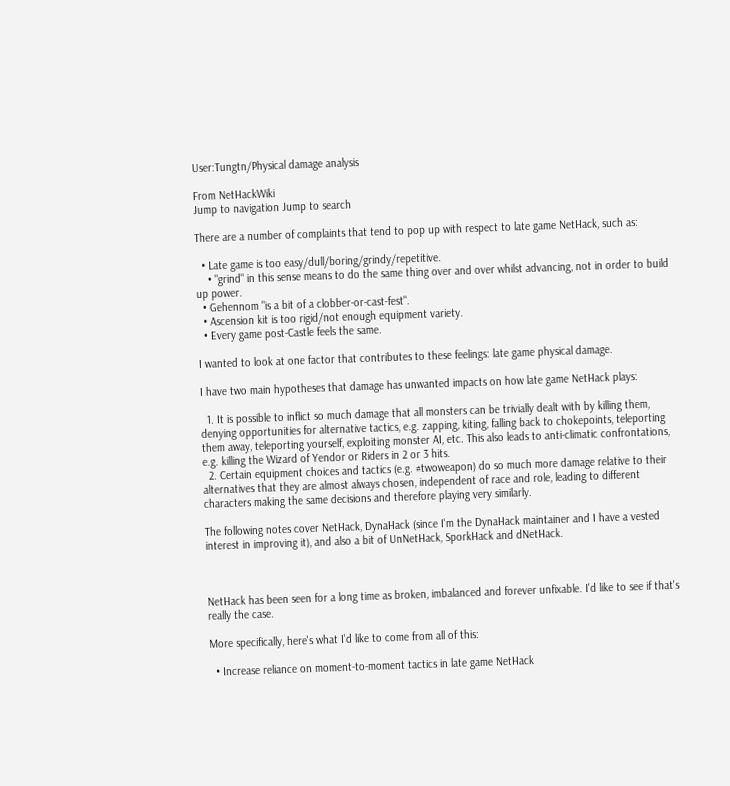User:Tungtn/Physical damage analysis

From NetHackWiki
Jump to navigation Jump to search

There are a number of complaints that tend to pop up with respect to late game NetHack, such as:

  • Late game is too easy/dull/boring/grindy/repetitive.
    • "grind" in this sense means to do the same thing over and over whilst advancing, not in order to build up power.
  • Gehennom "is a bit of a clobber-or-cast-fest".
  • Ascension kit is too rigid/not enough equipment variety.
  • Every game post-Castle feels the same.

I wanted to look at one factor that contributes to these feelings: late game physical damage.

I have two main hypotheses that damage has unwanted impacts on how late game NetHack plays:

  1. It is possible to inflict so much damage that all monsters can be trivially dealt with by killing them, denying opportunities for alternative tactics, e.g. zapping, kiting, falling back to chokepoints, teleporting them away, teleporting yourself, exploiting monster AI, etc. This also leads to anti-climatic confrontations, e.g. killing the Wizard of Yendor or Riders in 2 or 3 hits.
  2. Certain equipment choices and tactics (e.g. #twoweapon) do so much more damage relative to their alternatives that they are almost always chosen, independent of race and role, leading to different characters making the same decisions and therefore playing very similarly.

The following notes cover NetHack, DynaHack (since I'm the DynaHack maintainer and I have a vested interest in improving it), and also a bit of UnNetHack, SporkHack and dNetHack.



NetHack has been seen for a long time as broken, imbalanced and forever unfixable. I'd like to see if that's really the case.

More specifically, here's what I'd like to come from all of this:

  • Increase reliance on moment-to-moment tactics in late game NetHack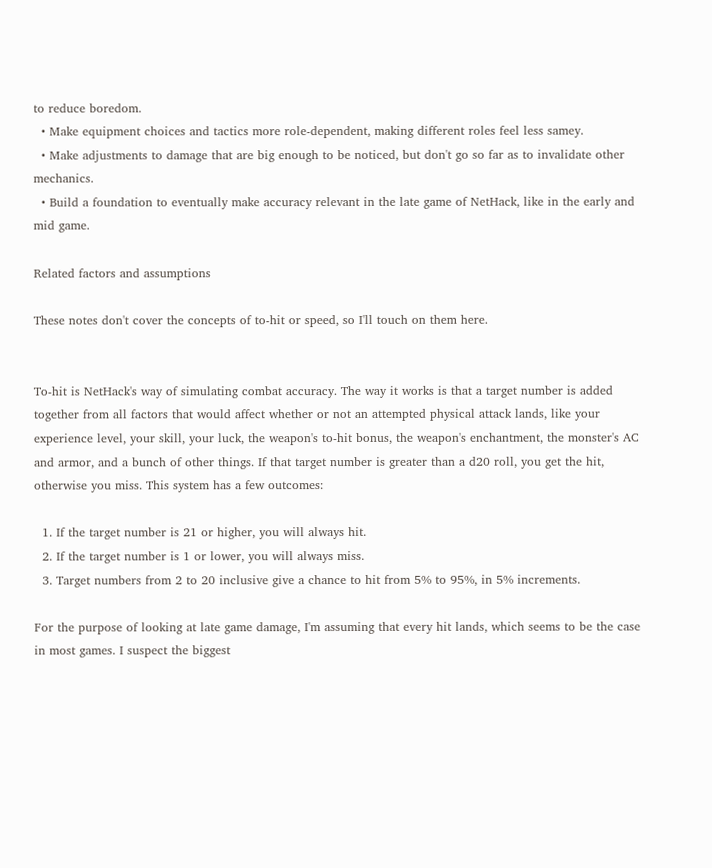to reduce boredom.
  • Make equipment choices and tactics more role-dependent, making different roles feel less samey.
  • Make adjustments to damage that are big enough to be noticed, but don't go so far as to invalidate other mechanics.
  • Build a foundation to eventually make accuracy relevant in the late game of NetHack, like in the early and mid game.

Related factors and assumptions

These notes don't cover the concepts of to-hit or speed, so I'll touch on them here.


To-hit is NetHack's way of simulating combat accuracy. The way it works is that a target number is added together from all factors that would affect whether or not an attempted physical attack lands, like your experience level, your skill, your luck, the weapon's to-hit bonus, the weapon's enchantment, the monster's AC and armor, and a bunch of other things. If that target number is greater than a d20 roll, you get the hit, otherwise you miss. This system has a few outcomes:

  1. If the target number is 21 or higher, you will always hit.
  2. If the target number is 1 or lower, you will always miss.
  3. Target numbers from 2 to 20 inclusive give a chance to hit from 5% to 95%, in 5% increments.

For the purpose of looking at late game damage, I'm assuming that every hit lands, which seems to be the case in most games. I suspect the biggest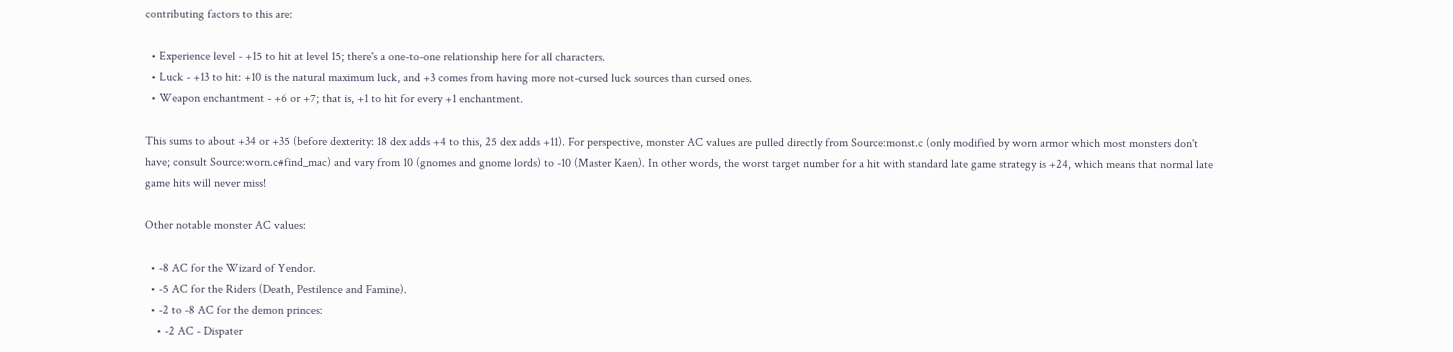contributing factors to this are:

  • Experience level - +15 to hit at level 15; there's a one-to-one relationship here for all characters.
  • Luck - +13 to hit: +10 is the natural maximum luck, and +3 comes from having more not-cursed luck sources than cursed ones.
  • Weapon enchantment - +6 or +7; that is, +1 to hit for every +1 enchantment.

This sums to about +34 or +35 (before dexterity: 18 dex adds +4 to this, 25 dex adds +11). For perspective, monster AC values are pulled directly from Source:monst.c (only modified by worn armor which most monsters don't have; consult Source:worn.c#find_mac) and vary from 10 (gnomes and gnome lords) to -10 (Master Kaen). In other words, the worst target number for a hit with standard late game strategy is +24, which means that normal late game hits will never miss!

Other notable monster AC values:

  • -8 AC for the Wizard of Yendor.
  • -5 AC for the Riders (Death, Pestilence and Famine).
  • -2 to -8 AC for the demon princes:
    • -2 AC - Dispater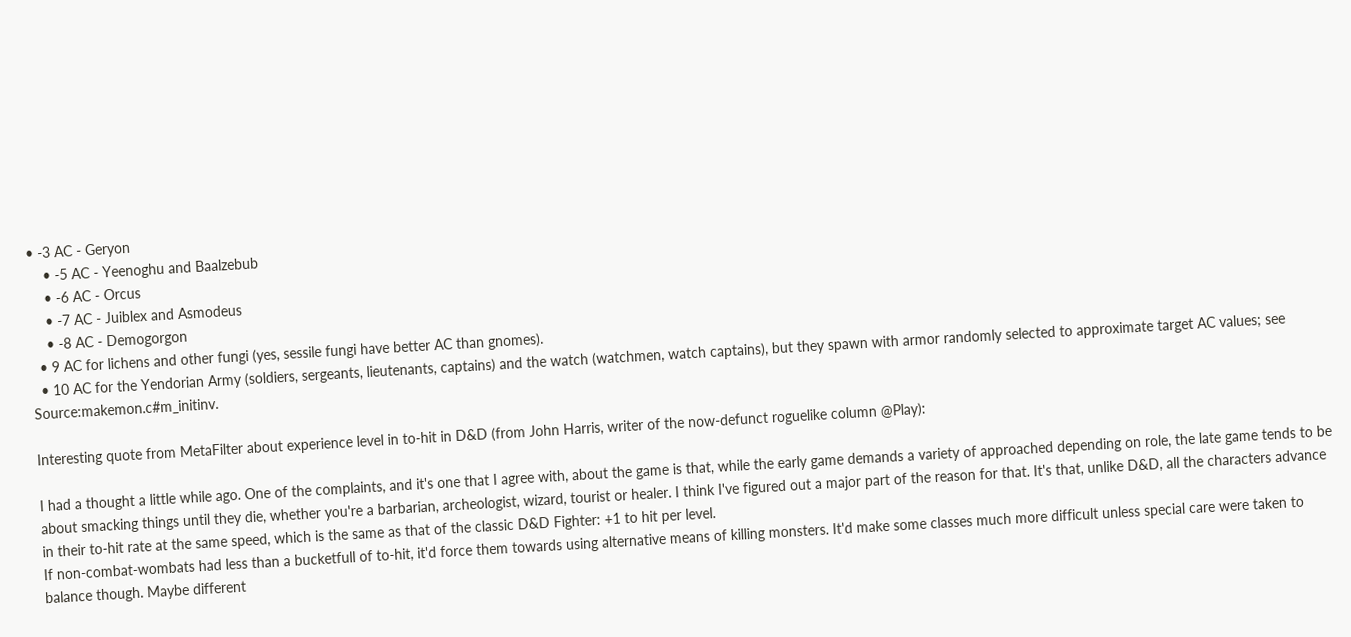• -3 AC - Geryon
    • -5 AC - Yeenoghu and Baalzebub
    • -6 AC - Orcus
    • -7 AC - Juiblex and Asmodeus
    • -8 AC - Demogorgon
  • 9 AC for lichens and other fungi (yes, sessile fungi have better AC than gnomes).
  • 10 AC for the Yendorian Army (soldiers, sergeants, lieutenants, captains) and the watch (watchmen, watch captains), but they spawn with armor randomly selected to approximate target AC values; see Source:makemon.c#m_initinv.

Interesting quote from MetaFilter about experience level in to-hit in D&D (from John Harris, writer of the now-defunct roguelike column @Play):

I had a thought a little while ago. One of the complaints, and it's one that I agree with, about the game is that, while the early game demands a variety of approached depending on role, the late game tends to be about smacking things until they die, whether you're a barbarian, archeologist, wizard, tourist or healer. I think I've figured out a major part of the reason for that. It's that, unlike D&D, all the characters advance in their to-hit rate at the same speed, which is the same as that of the classic D&D Fighter: +1 to hit per level.
If non-combat-wombats had less than a bucketfull of to-hit, it'd force them towards using alternative means of killing monsters. It'd make some classes much more difficult unless special care were taken to balance though. Maybe different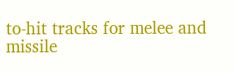to-hit tracks for melee and missile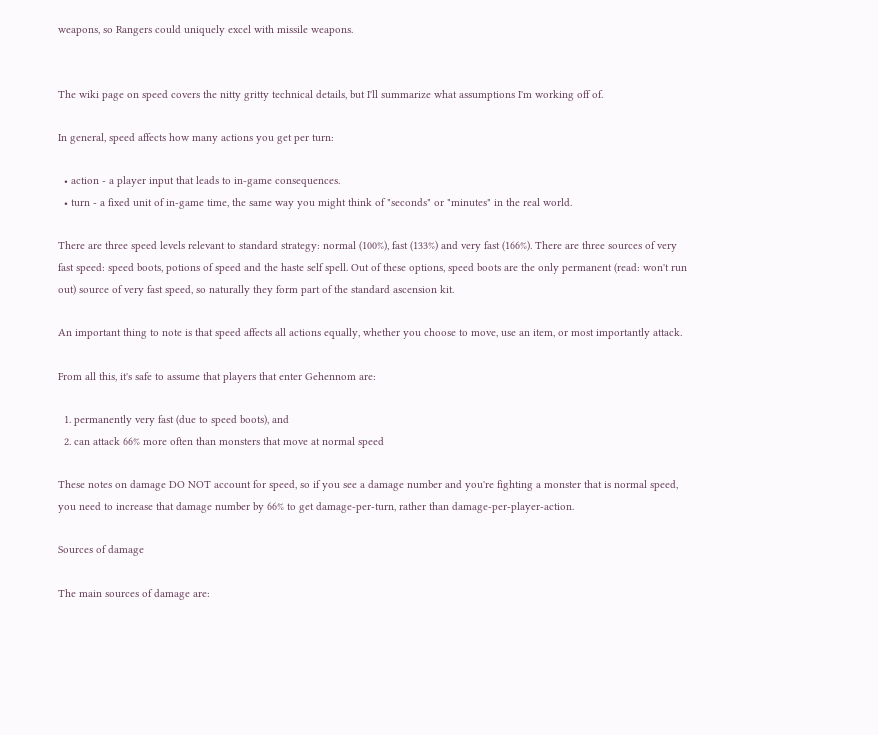weapons, so Rangers could uniquely excel with missile weapons.


The wiki page on speed covers the nitty gritty technical details, but I'll summarize what assumptions I'm working off of.

In general, speed affects how many actions you get per turn:

  • action - a player input that leads to in-game consequences.
  • turn - a fixed unit of in-game time, the same way you might think of "seconds" or "minutes" in the real world.

There are three speed levels relevant to standard strategy: normal (100%), fast (133%) and very fast (166%). There are three sources of very fast speed: speed boots, potions of speed and the haste self spell. Out of these options, speed boots are the only permanent (read: won't run out) source of very fast speed, so naturally they form part of the standard ascension kit.

An important thing to note is that speed affects all actions equally, whether you choose to move, use an item, or most importantly attack.

From all this, it's safe to assume that players that enter Gehennom are:

  1. permanently very fast (due to speed boots), and
  2. can attack 66% more often than monsters that move at normal speed

These notes on damage DO NOT account for speed, so if you see a damage number and you're fighting a monster that is normal speed, you need to increase that damage number by 66% to get damage-per-turn, rather than damage-per-player-action.

Sources of damage

The main sources of damage are: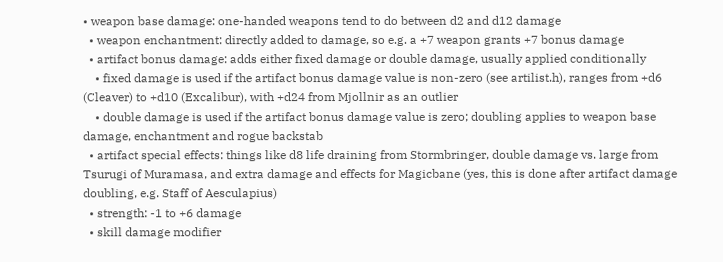• weapon base damage: one-handed weapons tend to do between d2 and d12 damage
  • weapon enchantment: directly added to damage, so e.g. a +7 weapon grants +7 bonus damage
  • artifact bonus damage: adds either fixed damage or double damage, usually applied conditionally
    • fixed damage is used if the artifact bonus damage value is non-zero (see artilist.h), ranges from +d6 (Cleaver) to +d10 (Excalibur), with +d24 from Mjollnir as an outlier
    • double damage is used if the artifact bonus damage value is zero; doubling applies to weapon base damage, enchantment and rogue backstab
  • artifact special effects: things like d8 life draining from Stormbringer, double damage vs. large from Tsurugi of Muramasa, and extra damage and effects for Magicbane (yes, this is done after artifact damage doubling, e.g. Staff of Aesculapius)
  • strength: -1 to +6 damage
  • skill damage modifier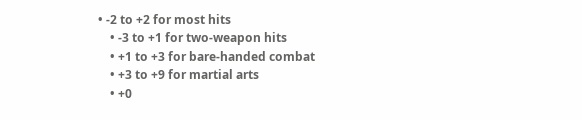• -2 to +2 for most hits
    • -3 to +1 for two-weapon hits
    • +1 to +3 for bare-handed combat
    • +3 to +9 for martial arts
    • +0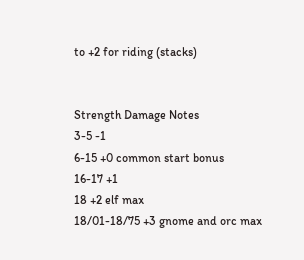to +2 for riding (stacks)


Strength Damage Notes
3-5 -1
6-15 +0 common start bonus
16-17 +1
18 +2 elf max
18/01-18/75 +3 gnome and orc max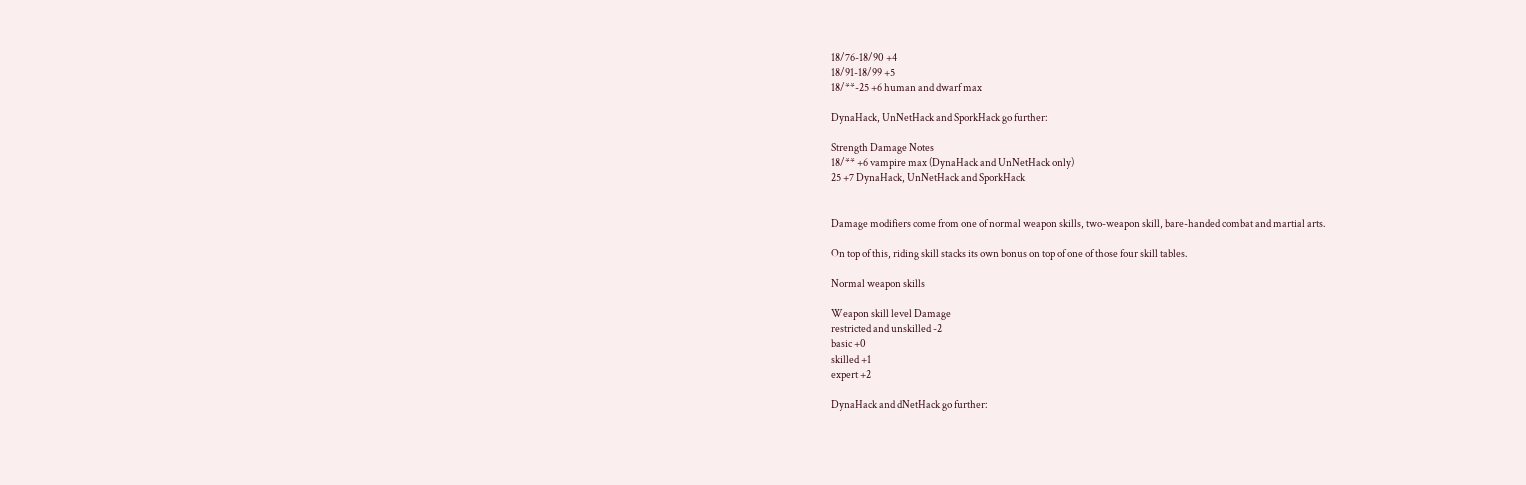18/76-18/90 +4
18/91-18/99 +5
18/**-25 +6 human and dwarf max

DynaHack, UnNetHack and SporkHack go further:

Strength Damage Notes
18/** +6 vampire max (DynaHack and UnNetHack only)
25 +7 DynaHack, UnNetHack and SporkHack


Damage modifiers come from one of normal weapon skills, two-weapon skill, bare-handed combat and martial arts.

On top of this, riding skill stacks its own bonus on top of one of those four skill tables.

Normal weapon skills

Weapon skill level Damage
restricted and unskilled -2
basic +0
skilled +1
expert +2

DynaHack and dNetHack go further: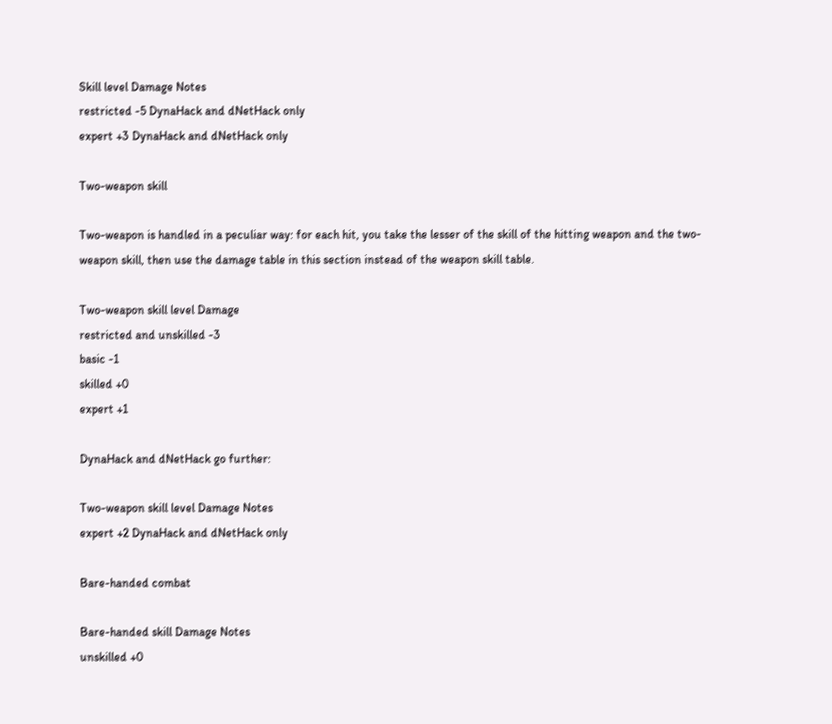Skill level Damage Notes
restricted -5 DynaHack and dNetHack only
expert +3 DynaHack and dNetHack only

Two-weapon skill

Two-weapon is handled in a peculiar way: for each hit, you take the lesser of the skill of the hitting weapon and the two-weapon skill, then use the damage table in this section instead of the weapon skill table.

Two-weapon skill level Damage
restricted and unskilled -3
basic -1
skilled +0
expert +1

DynaHack and dNetHack go further:

Two-weapon skill level Damage Notes
expert +2 DynaHack and dNetHack only

Bare-handed combat

Bare-handed skill Damage Notes
unskilled +0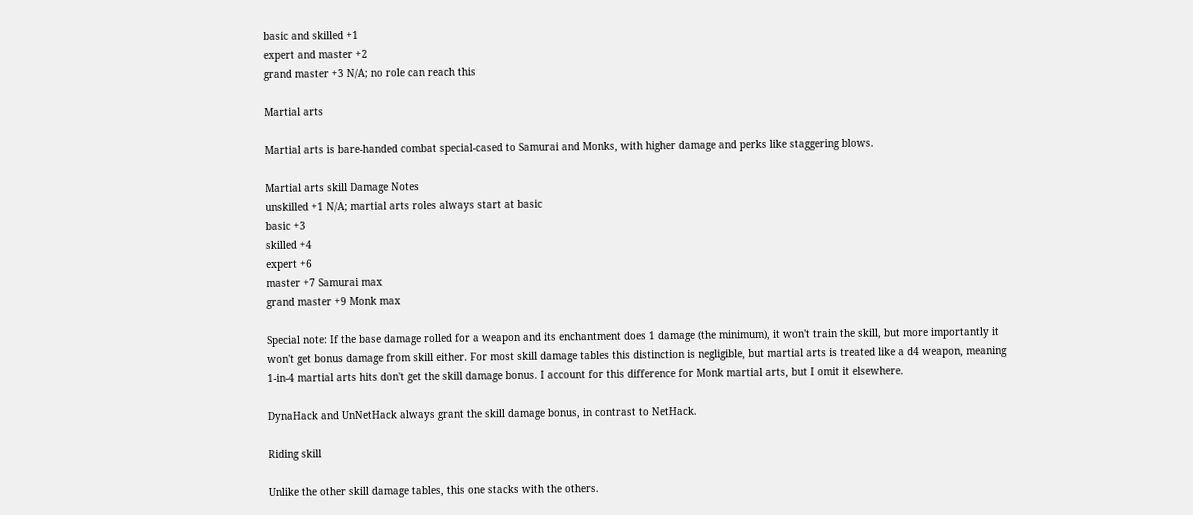basic and skilled +1
expert and master +2
grand master +3 N/A; no role can reach this

Martial arts

Martial arts is bare-handed combat special-cased to Samurai and Monks, with higher damage and perks like staggering blows.

Martial arts skill Damage Notes
unskilled +1 N/A; martial arts roles always start at basic
basic +3
skilled +4
expert +6
master +7 Samurai max
grand master +9 Monk max

Special note: If the base damage rolled for a weapon and its enchantment does 1 damage (the minimum), it won't train the skill, but more importantly it won't get bonus damage from skill either. For most skill damage tables this distinction is negligible, but martial arts is treated like a d4 weapon, meaning 1-in-4 martial arts hits don't get the skill damage bonus. I account for this difference for Monk martial arts, but I omit it elsewhere.

DynaHack and UnNetHack always grant the skill damage bonus, in contrast to NetHack.

Riding skill

Unlike the other skill damage tables, this one stacks with the others.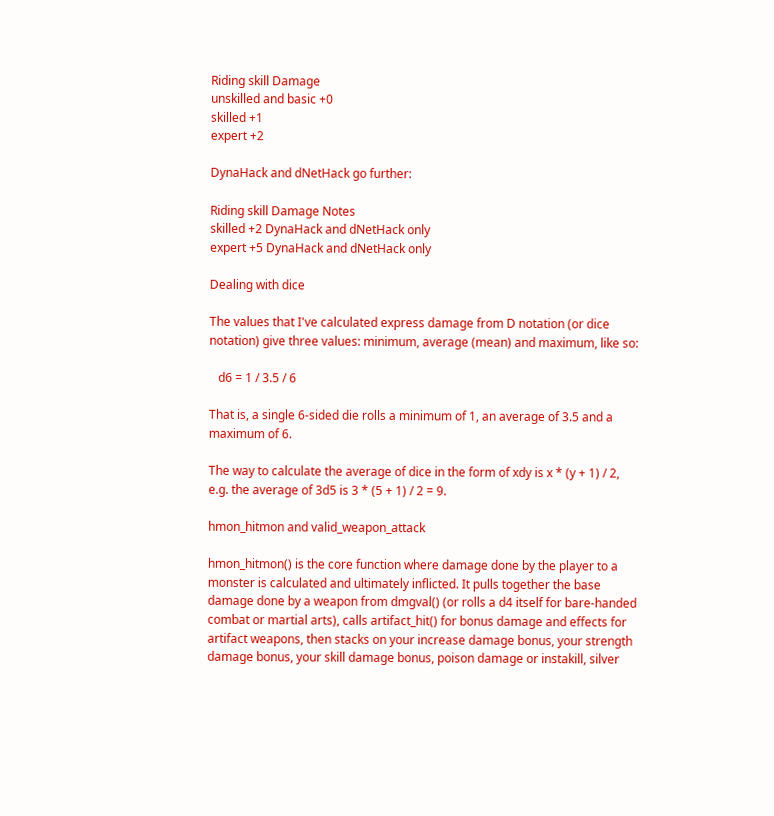Riding skill Damage
unskilled and basic +0
skilled +1
expert +2

DynaHack and dNetHack go further:

Riding skill Damage Notes
skilled +2 DynaHack and dNetHack only
expert +5 DynaHack and dNetHack only

Dealing with dice

The values that I've calculated express damage from D notation (or dice notation) give three values: minimum, average (mean) and maximum, like so:

   d6 = 1 / 3.5 / 6

That is, a single 6-sided die rolls a minimum of 1, an average of 3.5 and a maximum of 6.

The way to calculate the average of dice in the form of xdy is x * (y + 1) / 2, e.g. the average of 3d5 is 3 * (5 + 1) / 2 = 9.

hmon_hitmon and valid_weapon_attack

hmon_hitmon() is the core function where damage done by the player to a monster is calculated and ultimately inflicted. It pulls together the base damage done by a weapon from dmgval() (or rolls a d4 itself for bare-handed combat or martial arts), calls artifact_hit() for bonus damage and effects for artifact weapons, then stacks on your increase damage bonus, your strength damage bonus, your skill damage bonus, poison damage or instakill, silver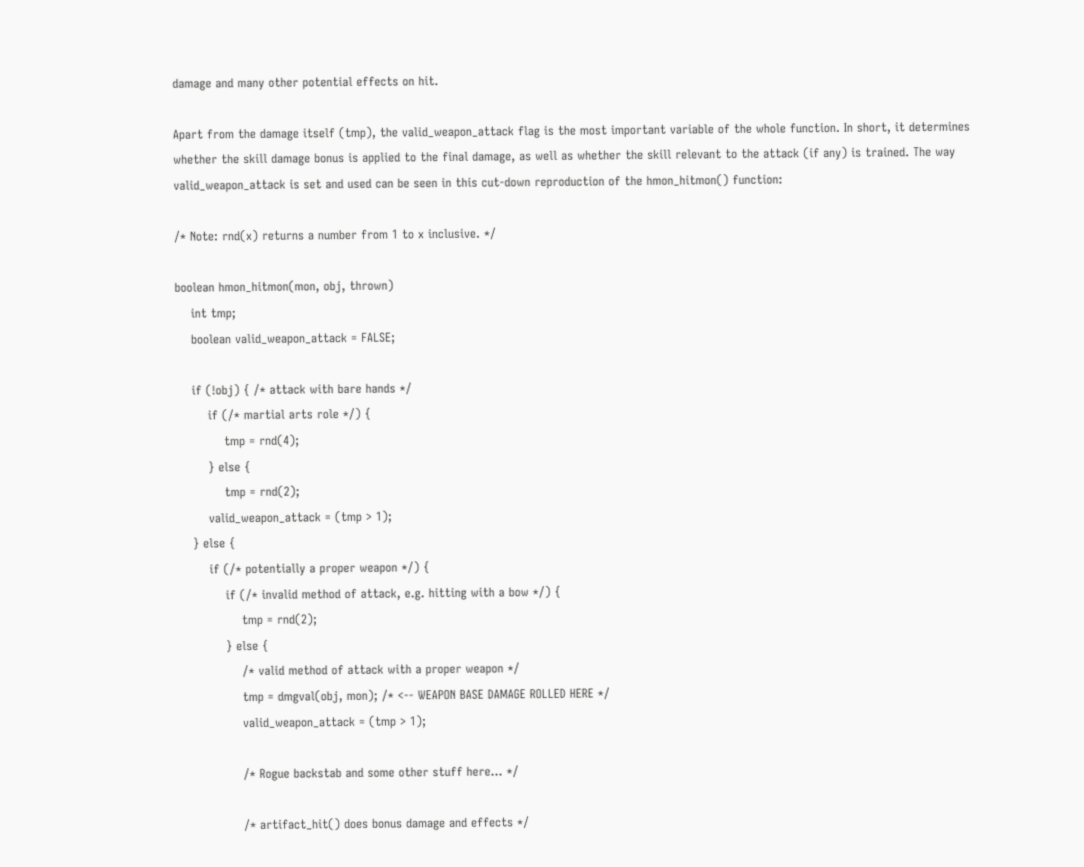damage and many other potential effects on hit.

Apart from the damage itself (tmp), the valid_weapon_attack flag is the most important variable of the whole function. In short, it determines whether the skill damage bonus is applied to the final damage, as well as whether the skill relevant to the attack (if any) is trained. The way valid_weapon_attack is set and used can be seen in this cut-down reproduction of the hmon_hitmon() function:

/* Note: rnd(x) returns a number from 1 to x inclusive. */

boolean hmon_hitmon(mon, obj, thrown)
    int tmp;
    boolean valid_weapon_attack = FALSE;

    if (!obj) { /* attack with bare hands */
        if (/* martial arts role */) {
            tmp = rnd(4);
        } else {
            tmp = rnd(2);
        valid_weapon_attack = (tmp > 1);
    } else {
        if (/* potentially a proper weapon */) {
            if (/* invalid method of attack, e.g. hitting with a bow */) {
                tmp = rnd(2);
            } else {
                /* valid method of attack with a proper weapon */
                tmp = dmgval(obj, mon); /* <-- WEAPON BASE DAMAGE ROLLED HERE */
                valid_weapon_attack = (tmp > 1);

                /* Rogue backstab and some other stuff here... */

                /* artifact_hit() does bonus damage and effects */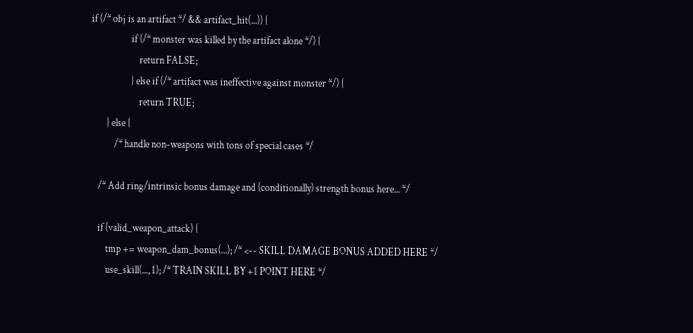if (/* obj is an artifact */ && artifact_hit(...)) {
                    if (/* monster was killed by the artifact alone */) {
                        return FALSE;
                    } else if (/* artifact was ineffective against monster */) {
                        return TRUE;
        } else {
            /* handle non-weapons with tons of special cases */

    /* Add ring/intrinsic bonus damage and (conditionally) strength bonus here... */

    if (valid_weapon_attack) {
        tmp += weapon_dam_bonus(...); /* <-- SKILL DAMAGE BONUS ADDED HERE */
        use_skill(..., 1); /* TRAIN SKILL BY +1 POINT HERE */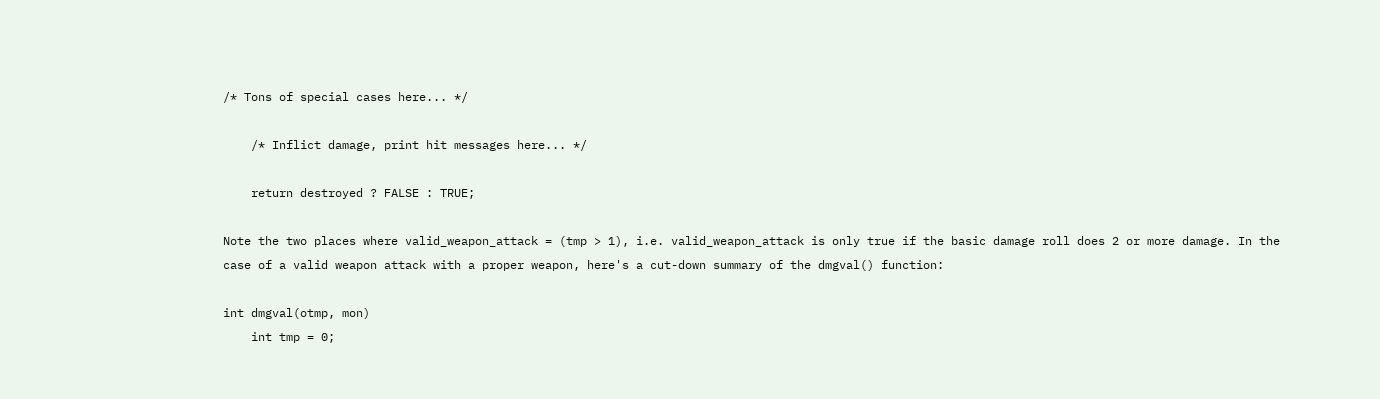/* Tons of special cases here... */

    /* Inflict damage, print hit messages here... */

    return destroyed ? FALSE : TRUE;

Note the two places where valid_weapon_attack = (tmp > 1), i.e. valid_weapon_attack is only true if the basic damage roll does 2 or more damage. In the case of a valid weapon attack with a proper weapon, here's a cut-down summary of the dmgval() function:

int dmgval(otmp, mon)
    int tmp = 0;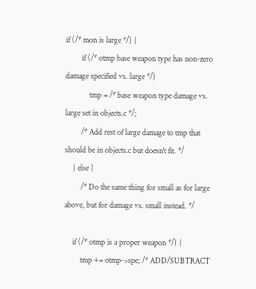if (/* mon is large */) {
        if (/* otmp base weapon type has non-zero damage specified vs. large */)
            tmp = /* base weapon type damage vs. large set in objects.c */;
        /* Add rest of large damage to tmp that should be in objects.c but doesn't fit. */
    } else {
        /* Do the same thing for small as for large above, but for damage vs. small instead. */

    if (/* otmp is a proper weapon */) {
        tmp += otmp->spe; /* ADD/SUBTRACT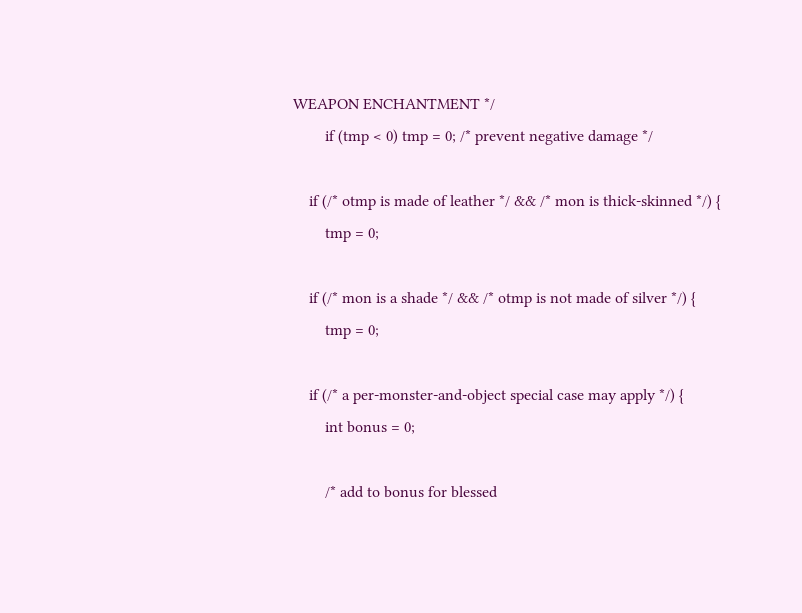WEAPON ENCHANTMENT */
        if (tmp < 0) tmp = 0; /* prevent negative damage */

    if (/* otmp is made of leather */ && /* mon is thick-skinned */) {
        tmp = 0;

    if (/* mon is a shade */ && /* otmp is not made of silver */) {
        tmp = 0;

    if (/* a per-monster-and-object special case may apply */) {
        int bonus = 0;

        /* add to bonus for blessed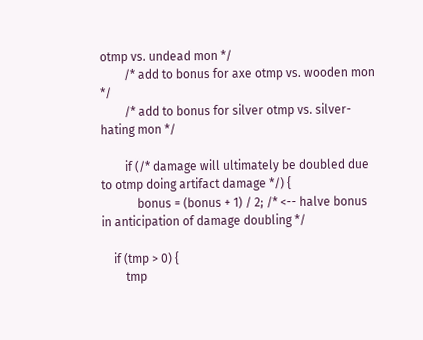otmp vs. undead mon */
        /* add to bonus for axe otmp vs. wooden mon */
        /* add to bonus for silver otmp vs. silver-hating mon */

        if (/* damage will ultimately be doubled due to otmp doing artifact damage */) {
            bonus = (bonus + 1) / 2; /* <-- halve bonus in anticipation of damage doubling */

    if (tmp > 0) {
        tmp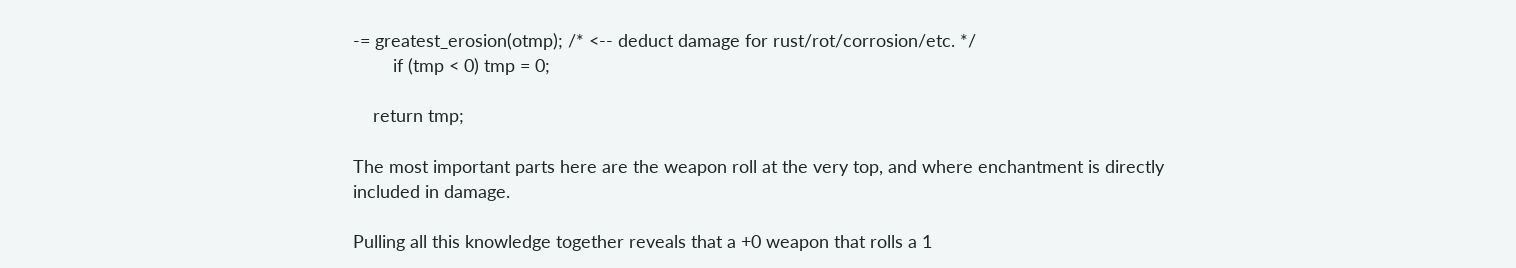-= greatest_erosion(otmp); /* <-- deduct damage for rust/rot/corrosion/etc. */
        if (tmp < 0) tmp = 0;

    return tmp;

The most important parts here are the weapon roll at the very top, and where enchantment is directly included in damage.

Pulling all this knowledge together reveals that a +0 weapon that rolls a 1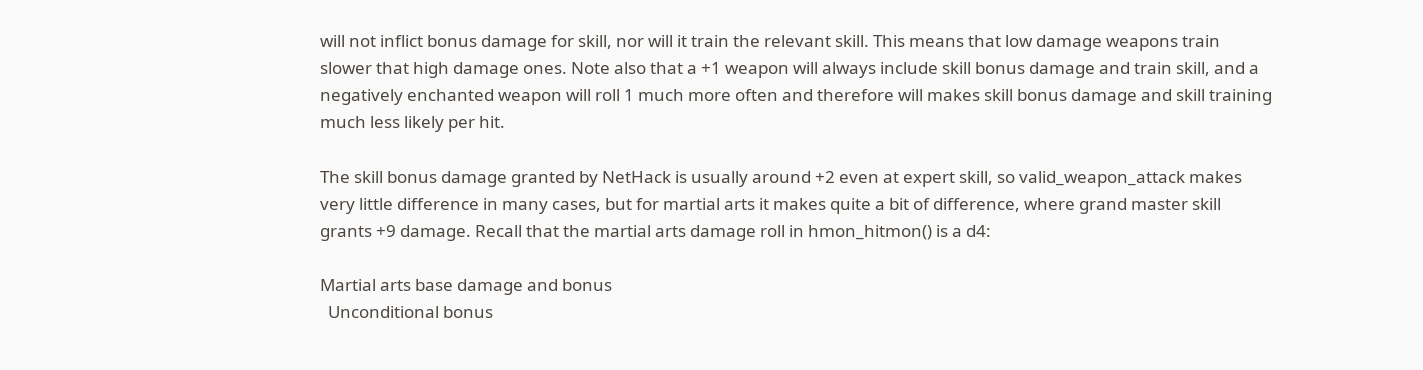will not inflict bonus damage for skill, nor will it train the relevant skill. This means that low damage weapons train slower that high damage ones. Note also that a +1 weapon will always include skill bonus damage and train skill, and a negatively enchanted weapon will roll 1 much more often and therefore will makes skill bonus damage and skill training much less likely per hit.

The skill bonus damage granted by NetHack is usually around +2 even at expert skill, so valid_weapon_attack makes very little difference in many cases, but for martial arts it makes quite a bit of difference, where grand master skill grants +9 damage. Recall that the martial arts damage roll in hmon_hitmon() is a d4:

Martial arts base damage and bonus
  Unconditional bonus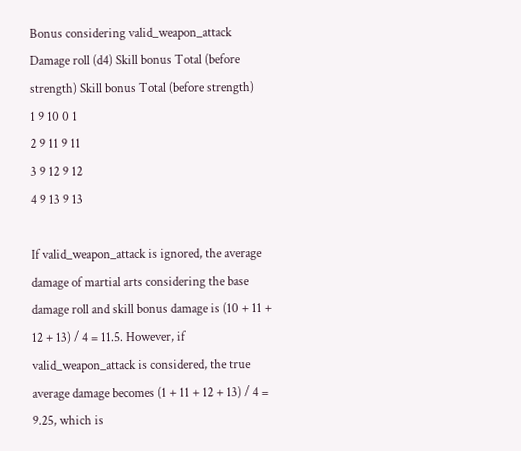Bonus considering valid_weapon_attack
Damage roll (d4) Skill bonus Total (before strength) Skill bonus Total (before strength)
1 9 10 0 1
2 9 11 9 11
3 9 12 9 12
4 9 13 9 13

If valid_weapon_attack is ignored, the average damage of martial arts considering the base damage roll and skill bonus damage is (10 + 11 + 12 + 13) / 4 = 11.5. However, if valid_weapon_attack is considered, the true average damage becomes (1 + 11 + 12 + 13) / 4 = 9.25, which is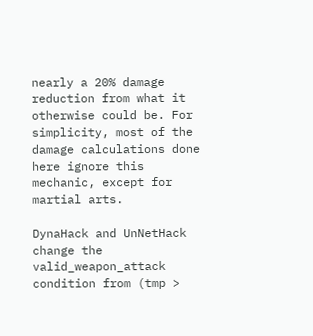nearly a 20% damage reduction from what it otherwise could be. For simplicity, most of the damage calculations done here ignore this mechanic, except for martial arts.

DynaHack and UnNetHack change the valid_weapon_attack condition from (tmp >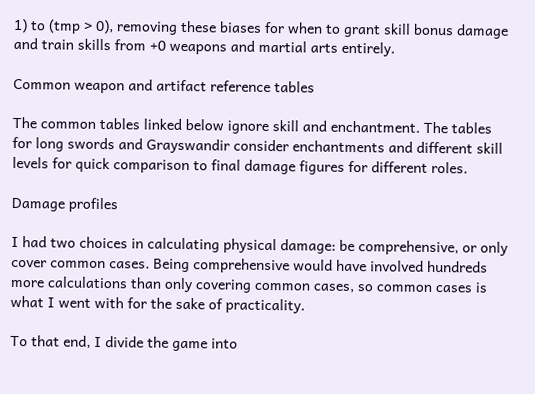1) to (tmp > 0), removing these biases for when to grant skill bonus damage and train skills from +0 weapons and martial arts entirely.

Common weapon and artifact reference tables

The common tables linked below ignore skill and enchantment. The tables for long swords and Grayswandir consider enchantments and different skill levels for quick comparison to final damage figures for different roles.

Damage profiles

I had two choices in calculating physical damage: be comprehensive, or only cover common cases. Being comprehensive would have involved hundreds more calculations than only covering common cases, so common cases is what I went with for the sake of practicality.

To that end, I divide the game into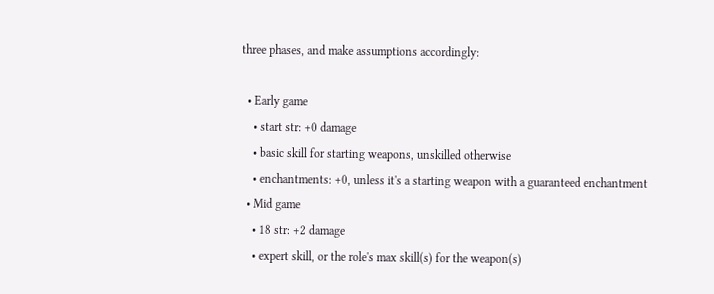three phases, and make assumptions accordingly:

  • Early game
    • start str: +0 damage
    • basic skill for starting weapons, unskilled otherwise
    • enchantments: +0, unless it's a starting weapon with a guaranteed enchantment
  • Mid game
    • 18 str: +2 damage
    • expert skill, or the role's max skill(s) for the weapon(s)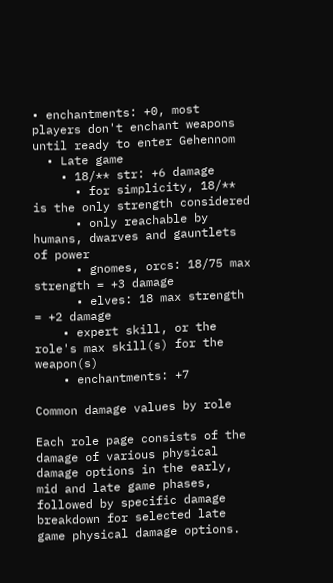• enchantments: +0, most players don't enchant weapons until ready to enter Gehennom
  • Late game
    • 18/** str: +6 damage
      • for simplicity, 18/** is the only strength considered
      • only reachable by humans, dwarves and gauntlets of power
      • gnomes, orcs: 18/75 max strength = +3 damage
      • elves: 18 max strength = +2 damage
    • expert skill, or the role's max skill(s) for the weapon(s)
    • enchantments: +7

Common damage values by role

Each role page consists of the damage of various physical damage options in the early, mid and late game phases, followed by specific damage breakdown for selected late game physical damage options.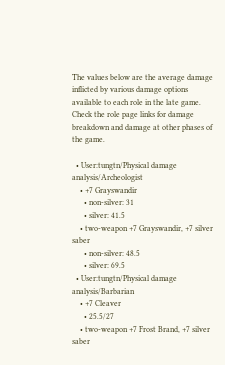The values below are the average damage inflicted by various damage options available to each role in the late game. Check the role page links for damage breakdown and damage at other phases of the game.

  • User:tungtn/Physical damage analysis/Archeologist
    • +7 Grayswandir
      • non-silver: 31
      • silver: 41.5
    • two-weapon +7 Grayswandir, +7 silver saber
      • non-silver: 48.5
      • silver: 69.5
  • User:tungtn/Physical damage analysis/Barbarian
    • +7 Cleaver
      • 25.5/27
    • two-weapon +7 Frost Brand, +7 silver saber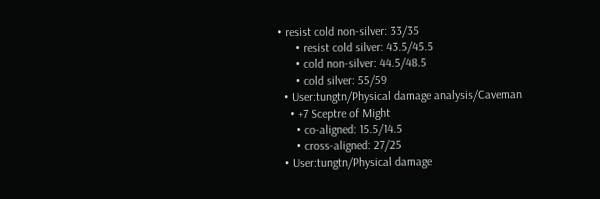• resist cold non-silver: 33/35
      • resist cold silver: 43.5/45.5
      • cold non-silver: 44.5/48.5
      • cold silver: 55/59
  • User:tungtn/Physical damage analysis/Caveman
    • +7 Sceptre of Might
      • co-aligned: 15.5/14.5
      • cross-aligned: 27/25
  • User:tungtn/Physical damage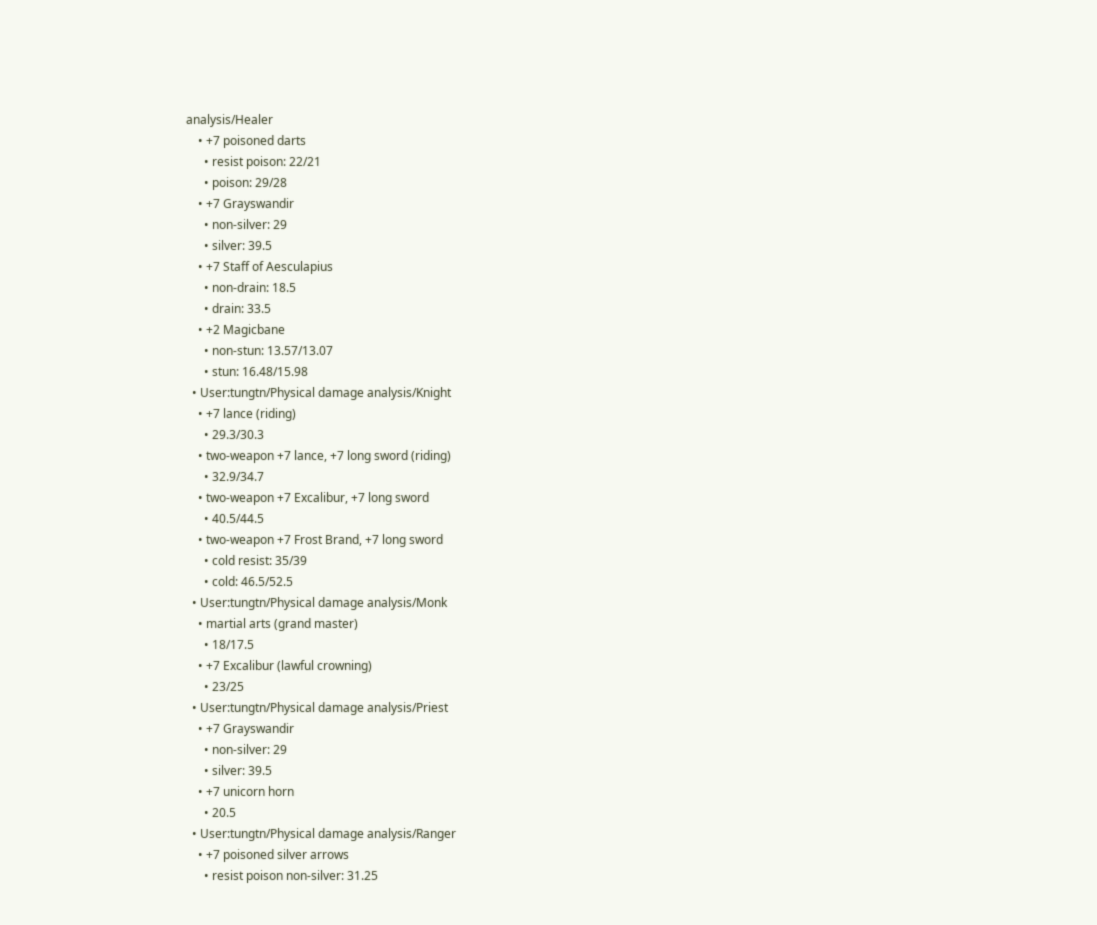analysis/Healer
    • +7 poisoned darts
      • resist poison: 22/21
      • poison: 29/28
    • +7 Grayswandir
      • non-silver: 29
      • silver: 39.5
    • +7 Staff of Aesculapius
      • non-drain: 18.5
      • drain: 33.5
    • +2 Magicbane
      • non-stun: 13.57/13.07
      • stun: 16.48/15.98
  • User:tungtn/Physical damage analysis/Knight
    • +7 lance (riding)
      • 29.3/30.3
    • two-weapon +7 lance, +7 long sword (riding)
      • 32.9/34.7
    • two-weapon +7 Excalibur, +7 long sword
      • 40.5/44.5
    • two-weapon +7 Frost Brand, +7 long sword
      • cold resist: 35/39
      • cold: 46.5/52.5
  • User:tungtn/Physical damage analysis/Monk
    • martial arts (grand master)
      • 18/17.5
    • +7 Excalibur (lawful crowning)
      • 23/25
  • User:tungtn/Physical damage analysis/Priest
    • +7 Grayswandir
      • non-silver: 29
      • silver: 39.5
    • +7 unicorn horn
      • 20.5
  • User:tungtn/Physical damage analysis/Ranger
    • +7 poisoned silver arrows
      • resist poison non-silver: 31.25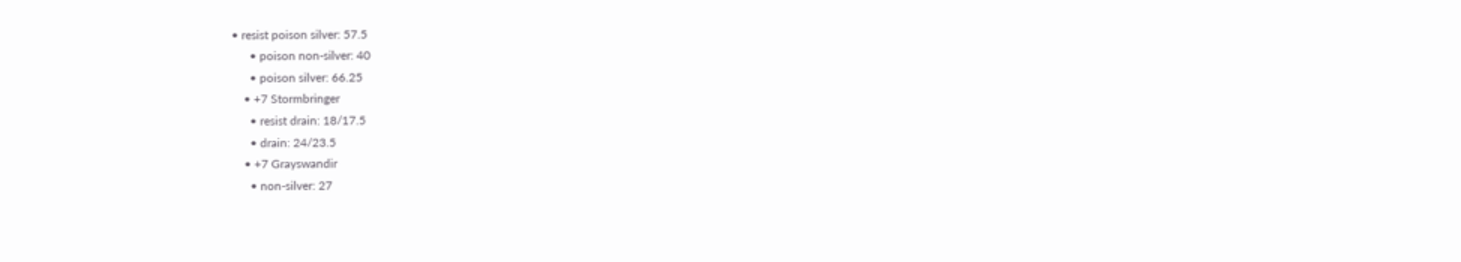• resist poison silver: 57.5
      • poison non-silver: 40
      • poison silver: 66.25
    • +7 Stormbringer
      • resist drain: 18/17.5
      • drain: 24/23.5
    • +7 Grayswandir
      • non-silver: 27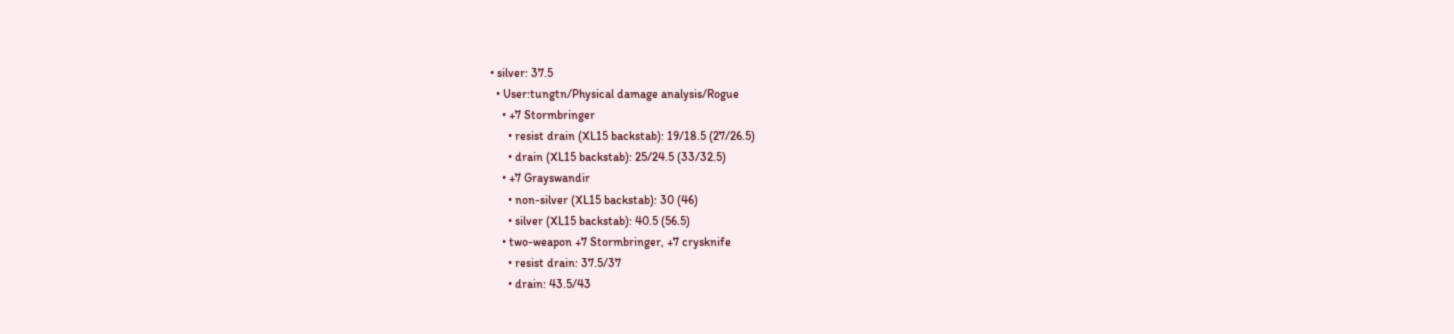• silver: 37.5
  • User:tungtn/Physical damage analysis/Rogue
    • +7 Stormbringer
      • resist drain (XL15 backstab): 19/18.5 (27/26.5)
      • drain (XL15 backstab): 25/24.5 (33/32.5)
    • +7 Grayswandir
      • non-silver (XL15 backstab): 30 (46)
      • silver (XL15 backstab): 40.5 (56.5)
    • two-weapon +7 Stormbringer, +7 crysknife
      • resist drain: 37.5/37
      • drain: 43.5/43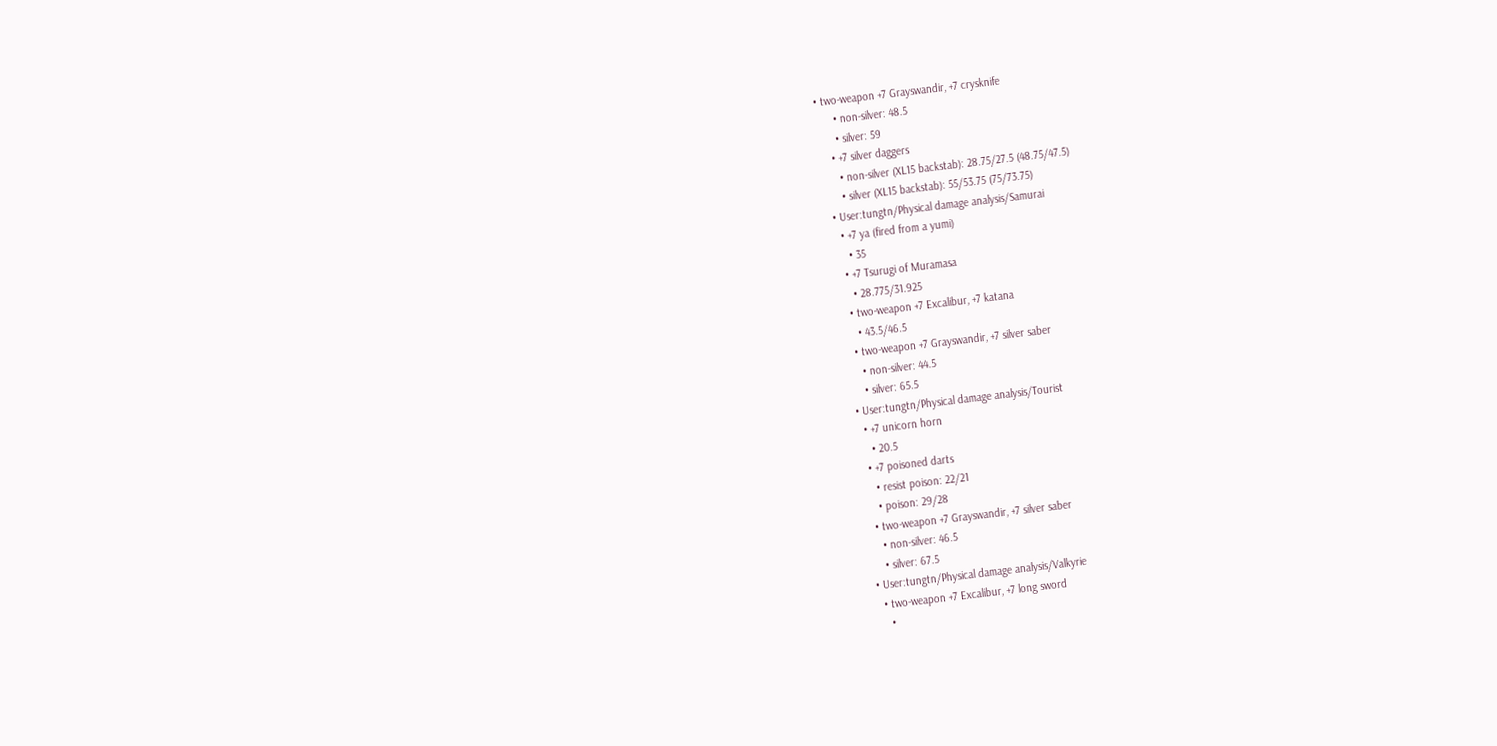• two-weapon +7 Grayswandir, +7 crysknife
      • non-silver: 48.5
      • silver: 59
    • +7 silver daggers
      • non-silver (XL15 backstab): 28.75/27.5 (48.75/47.5)
      • silver (XL15 backstab): 55/53.75 (75/73.75)
  • User:tungtn/Physical damage analysis/Samurai
    • +7 ya (fired from a yumi)
      • 35
    • +7 Tsurugi of Muramasa
      • 28.775/31.925
    • two-weapon +7 Excalibur, +7 katana
      • 43.5/46.5
    • two-weapon +7 Grayswandir, +7 silver saber
      • non-silver: 44.5
      • silver: 65.5
  • User:tungtn/Physical damage analysis/Tourist
    • +7 unicorn horn
      • 20.5
    • +7 poisoned darts
      • resist poison: 22/21
      • poison: 29/28
    • two-weapon +7 Grayswandir, +7 silver saber
      • non-silver: 46.5
      • silver: 67.5
  • User:tungtn/Physical damage analysis/Valkyrie
    • two-weapon +7 Excalibur, +7 long sword
      •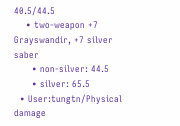40.5/44.5
    • two-weapon +7 Grayswandir, +7 silver saber
      • non-silver: 44.5
      • silver: 65.5
  • User:tungtn/Physical damage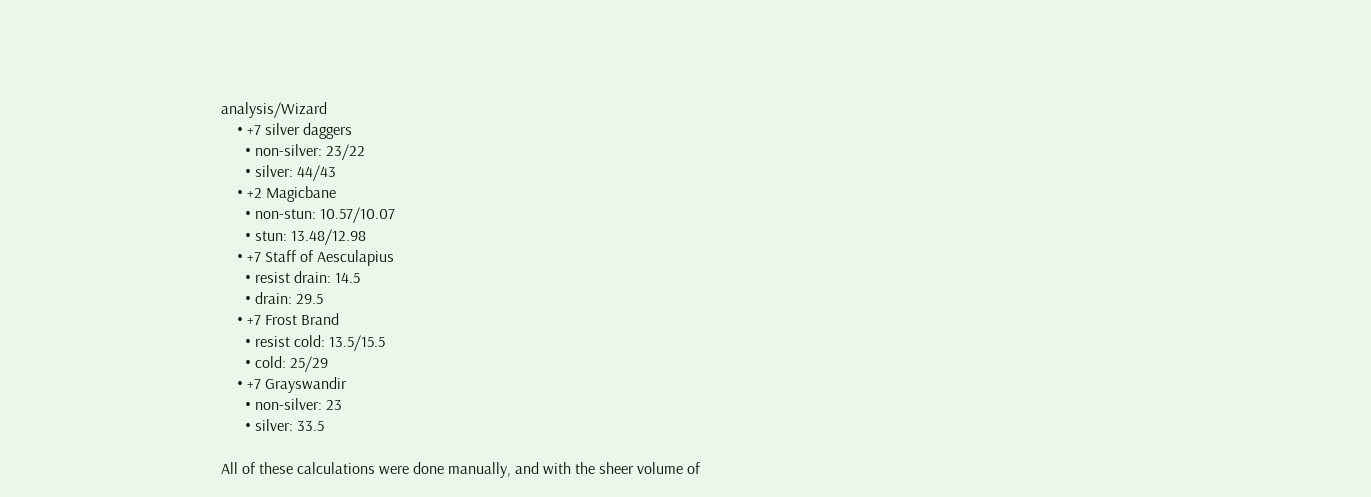analysis/Wizard
    • +7 silver daggers
      • non-silver: 23/22
      • silver: 44/43
    • +2 Magicbane
      • non-stun: 10.57/10.07
      • stun: 13.48/12.98
    • +7 Staff of Aesculapius
      • resist drain: 14.5
      • drain: 29.5
    • +7 Frost Brand
      • resist cold: 13.5/15.5
      • cold: 25/29
    • +7 Grayswandir
      • non-silver: 23
      • silver: 33.5

All of these calculations were done manually, and with the sheer volume of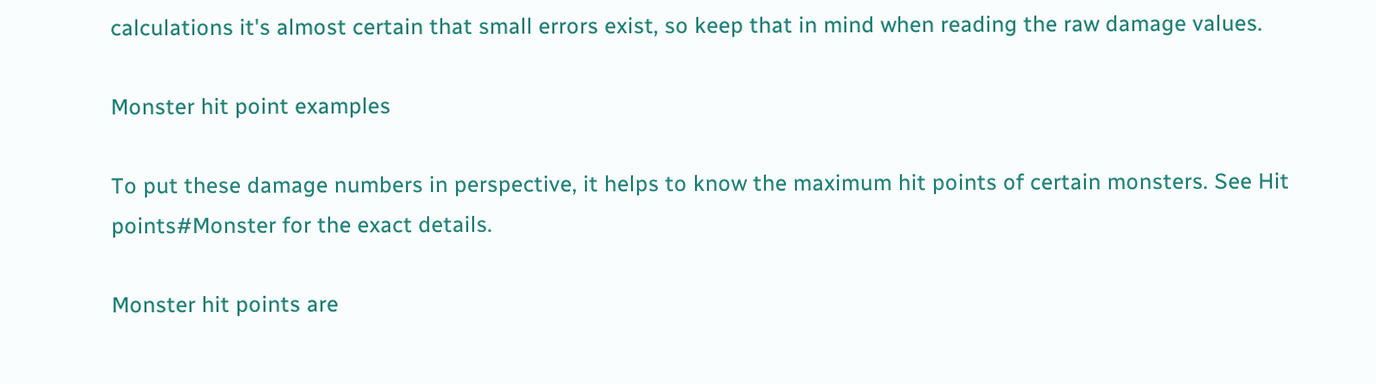calculations it's almost certain that small errors exist, so keep that in mind when reading the raw damage values.

Monster hit point examples

To put these damage numbers in perspective, it helps to know the maximum hit points of certain monsters. See Hit points#Monster for the exact details.

Monster hit points are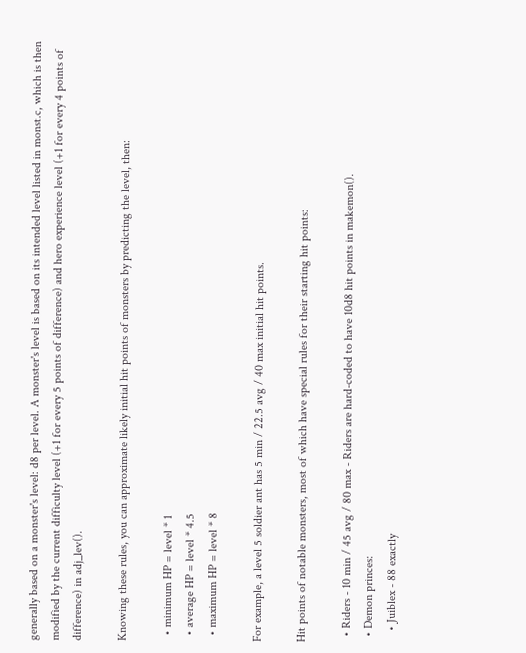generally based on a monster's level: d8 per level. A monster's level is based on its intended level listed in monst.c, which is then modified by the current difficulty level (+1 for every 5 points of difference) and hero experience level (+1 for every 4 points of difference) in adj_lev().

Knowing these rules, you can approximate likely initial hit points of monsters by predicting the level, then:

  • minimum HP = level * 1
  • average HP = level * 4.5
  • maximum HP = level * 8

For example, a level 5 soldier ant has 5 min / 22.5 avg / 40 max initial hit points.

Hit points of notable monsters, most of which have special rules for their starting hit points:

  • Riders - 10 min / 45 avg / 80 max - Riders are hard-coded to have 10d8 hit points in makemon().
  • Demon princes:
    • Juiblex - 88 exactly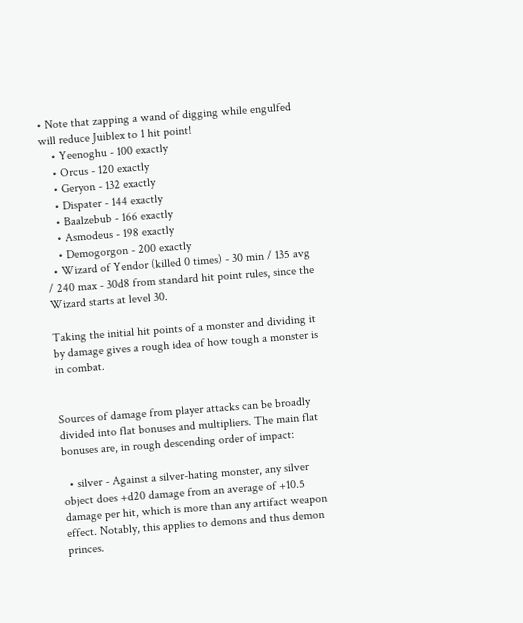• Note that zapping a wand of digging while engulfed will reduce Juiblex to 1 hit point!
    • Yeenoghu - 100 exactly
    • Orcus - 120 exactly
    • Geryon - 132 exactly
    • Dispater - 144 exactly
    • Baalzebub - 166 exactly
    • Asmodeus - 198 exactly
    • Demogorgon - 200 exactly
  • Wizard of Yendor (killed 0 times) - 30 min / 135 avg / 240 max - 30d8 from standard hit point rules, since the Wizard starts at level 30.

Taking the initial hit points of a monster and dividing it by damage gives a rough idea of how tough a monster is in combat.


Sources of damage from player attacks can be broadly divided into flat bonuses and multipliers. The main flat bonuses are, in rough descending order of impact:

  • silver - Against a silver-hating monster, any silver object does +d20 damage from an average of +10.5 damage per hit, which is more than any artifact weapon effect. Notably, this applies to demons and thus demon princes.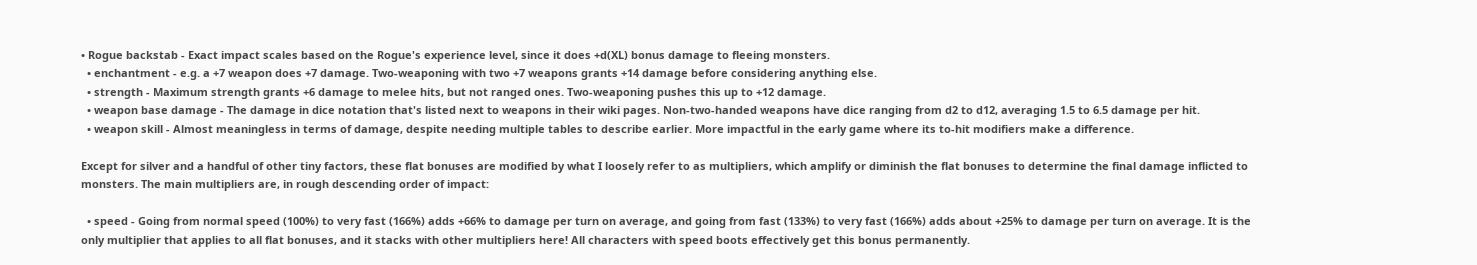• Rogue backstab - Exact impact scales based on the Rogue's experience level, since it does +d(XL) bonus damage to fleeing monsters.
  • enchantment - e.g. a +7 weapon does +7 damage. Two-weaponing with two +7 weapons grants +14 damage before considering anything else.
  • strength - Maximum strength grants +6 damage to melee hits, but not ranged ones. Two-weaponing pushes this up to +12 damage.
  • weapon base damage - The damage in dice notation that's listed next to weapons in their wiki pages. Non-two-handed weapons have dice ranging from d2 to d12, averaging 1.5 to 6.5 damage per hit.
  • weapon skill - Almost meaningless in terms of damage, despite needing multiple tables to describe earlier. More impactful in the early game where its to-hit modifiers make a difference.

Except for silver and a handful of other tiny factors, these flat bonuses are modified by what I loosely refer to as multipliers, which amplify or diminish the flat bonuses to determine the final damage inflicted to monsters. The main multipliers are, in rough descending order of impact:

  • speed - Going from normal speed (100%) to very fast (166%) adds +66% to damage per turn on average, and going from fast (133%) to very fast (166%) adds about +25% to damage per turn on average. It is the only multiplier that applies to all flat bonuses, and it stacks with other multipliers here! All characters with speed boots effectively get this bonus permanently.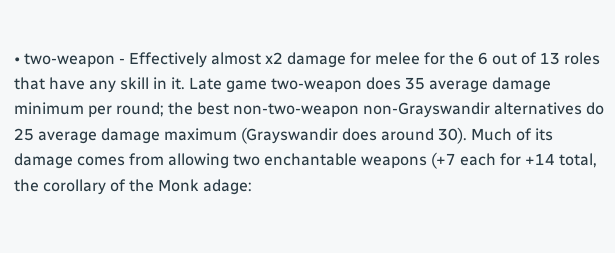• two-weapon - Effectively almost x2 damage for melee for the 6 out of 13 roles that have any skill in it. Late game two-weapon does 35 average damage minimum per round; the best non-two-weapon non-Grayswandir alternatives do 25 average damage maximum (Grayswandir does around 30). Much of its damage comes from allowing two enchantable weapons (+7 each for +14 total, the corollary of the Monk adage: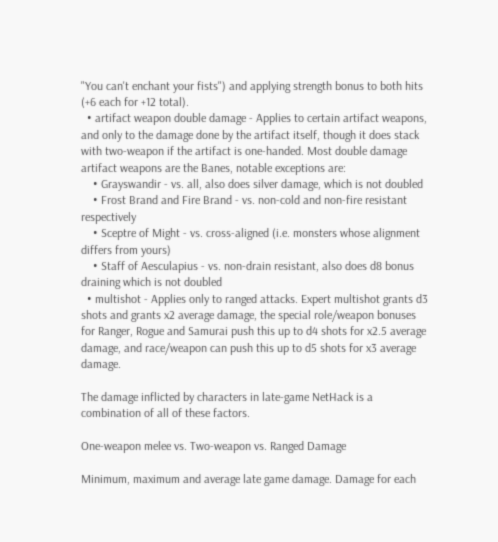"You can't enchant your fists") and applying strength bonus to both hits (+6 each for +12 total).
  • artifact weapon double damage - Applies to certain artifact weapons, and only to the damage done by the artifact itself, though it does stack with two-weapon if the artifact is one-handed. Most double damage artifact weapons are the Banes, notable exceptions are:
    • Grayswandir - vs. all, also does silver damage, which is not doubled
    • Frost Brand and Fire Brand - vs. non-cold and non-fire resistant respectively
    • Sceptre of Might - vs. cross-aligned (i.e. monsters whose alignment differs from yours)
    • Staff of Aesculapius - vs. non-drain resistant, also does d8 bonus draining which is not doubled
  • multishot - Applies only to ranged attacks. Expert multishot grants d3 shots and grants x2 average damage, the special role/weapon bonuses for Ranger, Rogue and Samurai push this up to d4 shots for x2.5 average damage, and race/weapon can push this up to d5 shots for x3 average damage.

The damage inflicted by characters in late-game NetHack is a combination of all of these factors.

One-weapon melee vs. Two-weapon vs. Ranged Damage

Minimum, maximum and average late game damage. Damage for each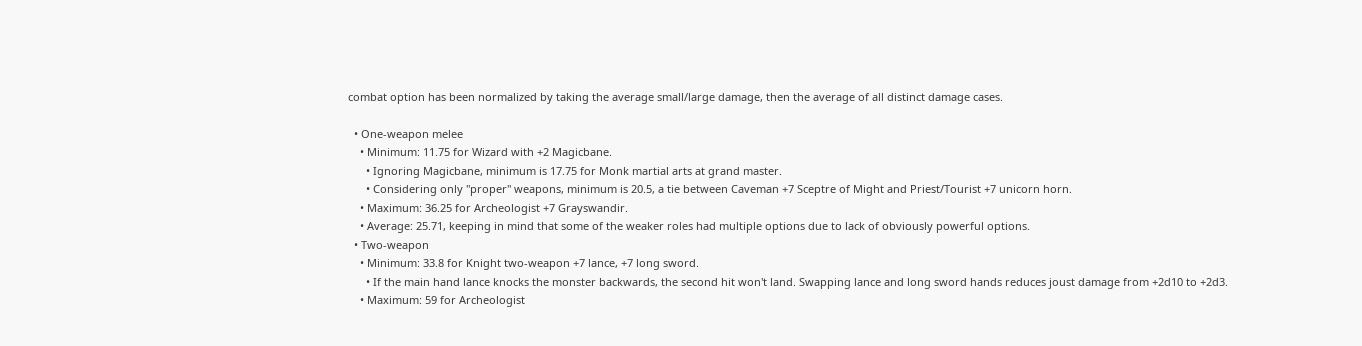combat option has been normalized by taking the average small/large damage, then the average of all distinct damage cases.

  • One-weapon melee
    • Minimum: 11.75 for Wizard with +2 Magicbane.
      • Ignoring Magicbane, minimum is 17.75 for Monk martial arts at grand master.
      • Considering only "proper" weapons, minimum is 20.5, a tie between Caveman +7 Sceptre of Might and Priest/Tourist +7 unicorn horn.
    • Maximum: 36.25 for Archeologist +7 Grayswandir.
    • Average: 25.71, keeping in mind that some of the weaker roles had multiple options due to lack of obviously powerful options.
  • Two-weapon
    • Minimum: 33.8 for Knight two-weapon +7 lance, +7 long sword.
      • If the main hand lance knocks the monster backwards, the second hit won't land. Swapping lance and long sword hands reduces joust damage from +2d10 to +2d3.
    • Maximum: 59 for Archeologist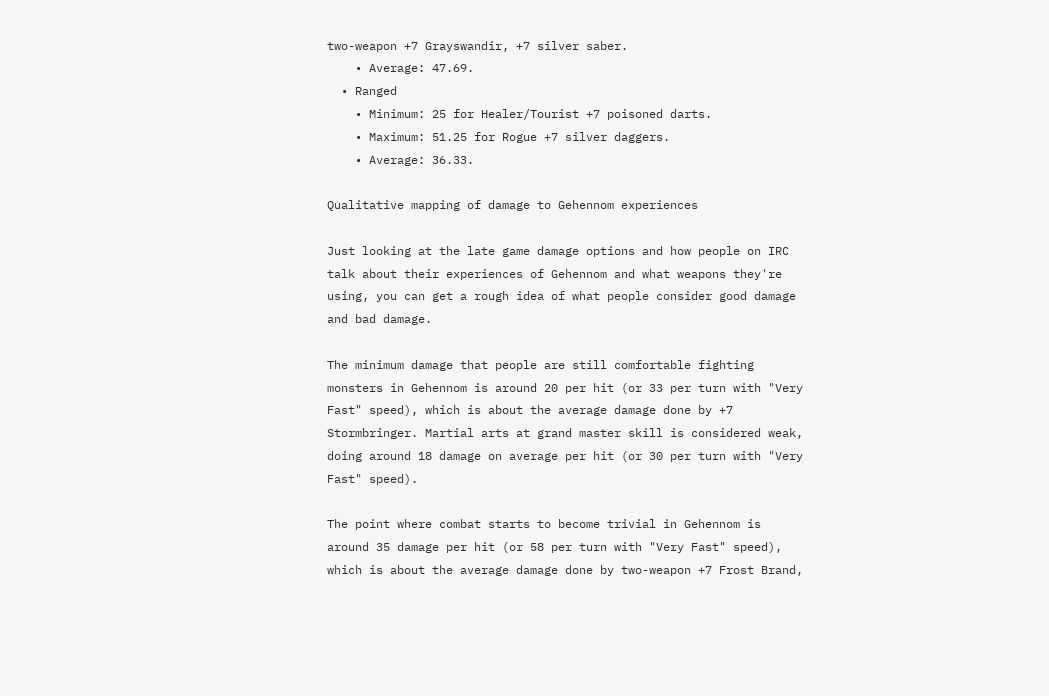two-weapon +7 Grayswandir, +7 silver saber.
    • Average: 47.69.
  • Ranged
    • Minimum: 25 for Healer/Tourist +7 poisoned darts.
    • Maximum: 51.25 for Rogue +7 silver daggers.
    • Average: 36.33.

Qualitative mapping of damage to Gehennom experiences

Just looking at the late game damage options and how people on IRC talk about their experiences of Gehennom and what weapons they're using, you can get a rough idea of what people consider good damage and bad damage.

The minimum damage that people are still comfortable fighting monsters in Gehennom is around 20 per hit (or 33 per turn with "Very Fast" speed), which is about the average damage done by +7 Stormbringer. Martial arts at grand master skill is considered weak, doing around 18 damage on average per hit (or 30 per turn with "Very Fast" speed).

The point where combat starts to become trivial in Gehennom is around 35 damage per hit (or 58 per turn with "Very Fast" speed), which is about the average damage done by two-weapon +7 Frost Brand,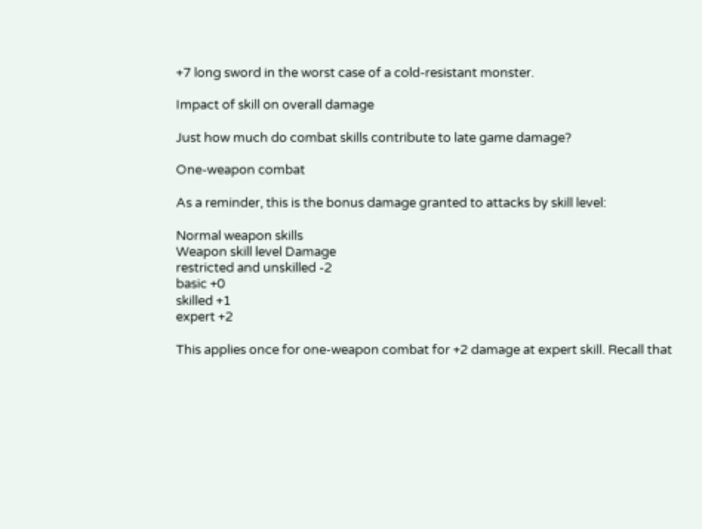+7 long sword in the worst case of a cold-resistant monster.

Impact of skill on overall damage

Just how much do combat skills contribute to late game damage?

One-weapon combat

As a reminder, this is the bonus damage granted to attacks by skill level:

Normal weapon skills
Weapon skill level Damage
restricted and unskilled -2
basic +0
skilled +1
expert +2

This applies once for one-weapon combat for +2 damage at expert skill. Recall that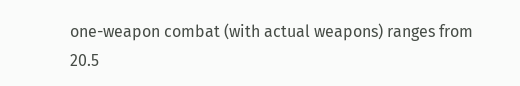one-weapon combat (with actual weapons) ranges from 20.5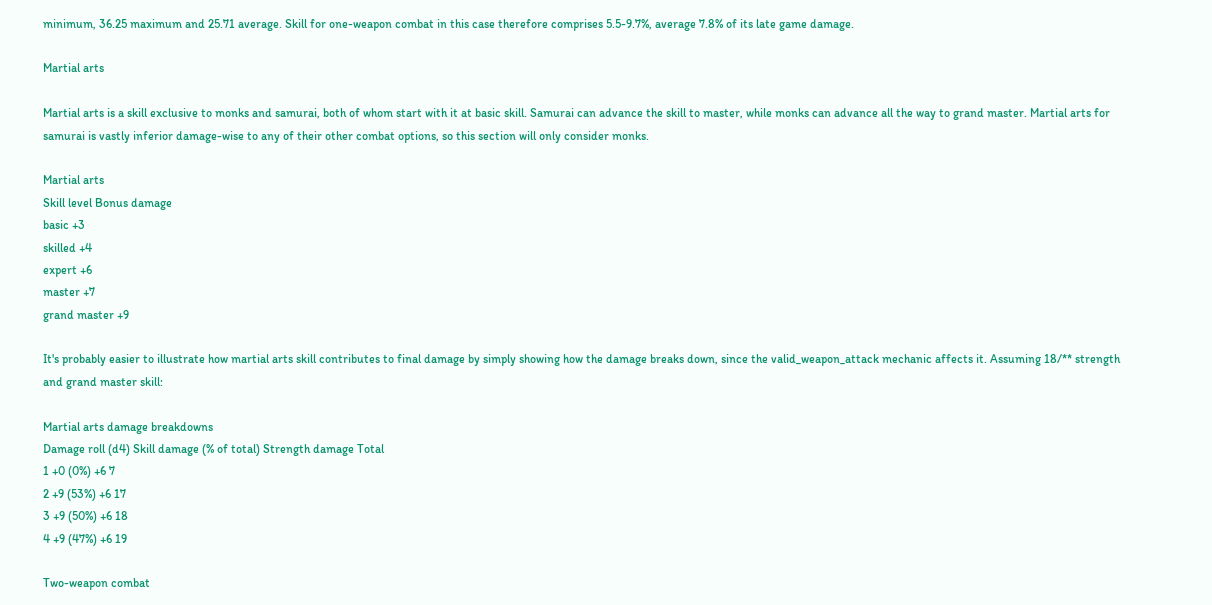minimum, 36.25 maximum and 25.71 average. Skill for one-weapon combat in this case therefore comprises 5.5-9.7%, average 7.8% of its late game damage.

Martial arts

Martial arts is a skill exclusive to monks and samurai, both of whom start with it at basic skill. Samurai can advance the skill to master, while monks can advance all the way to grand master. Martial arts for samurai is vastly inferior damage-wise to any of their other combat options, so this section will only consider monks.

Martial arts
Skill level Bonus damage
basic +3
skilled +4
expert +6
master +7
grand master +9

It's probably easier to illustrate how martial arts skill contributes to final damage by simply showing how the damage breaks down, since the valid_weapon_attack mechanic affects it. Assuming 18/** strength and grand master skill:

Martial arts damage breakdowns
Damage roll (d4) Skill damage (% of total) Strength damage Total
1 +0 (0%) +6 7
2 +9 (53%) +6 17
3 +9 (50%) +6 18
4 +9 (47%) +6 19

Two-weapon combat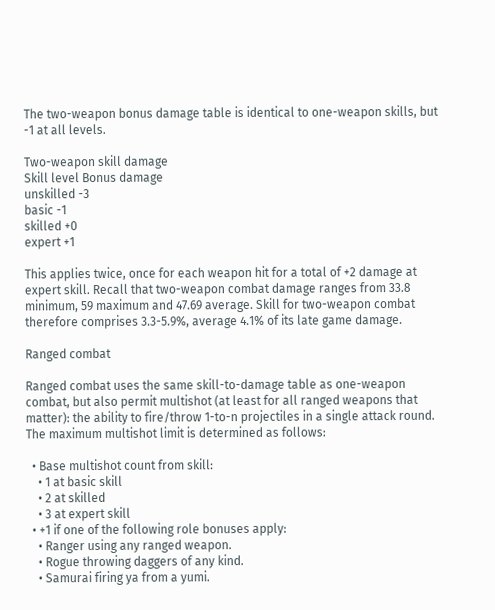The two-weapon bonus damage table is identical to one-weapon skills, but -1 at all levels.

Two-weapon skill damage
Skill level Bonus damage
unskilled -3
basic -1
skilled +0
expert +1

This applies twice, once for each weapon hit for a total of +2 damage at expert skill. Recall that two-weapon combat damage ranges from 33.8 minimum, 59 maximum and 47.69 average. Skill for two-weapon combat therefore comprises 3.3-5.9%, average 4.1% of its late game damage.

Ranged combat

Ranged combat uses the same skill-to-damage table as one-weapon combat, but also permit multishot (at least for all ranged weapons that matter): the ability to fire/throw 1-to-n projectiles in a single attack round. The maximum multishot limit is determined as follows:

  • Base multishot count from skill:
    • 1 at basic skill
    • 2 at skilled
    • 3 at expert skill
  • +1 if one of the following role bonuses apply:
    • Ranger using any ranged weapon.
    • Rogue throwing daggers of any kind.
    • Samurai firing ya from a yumi.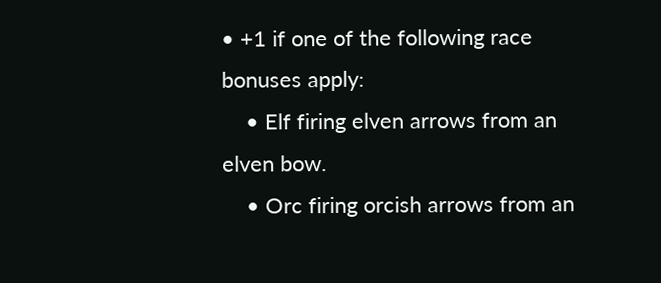• +1 if one of the following race bonuses apply:
    • Elf firing elven arrows from an elven bow.
    • Orc firing orcish arrows from an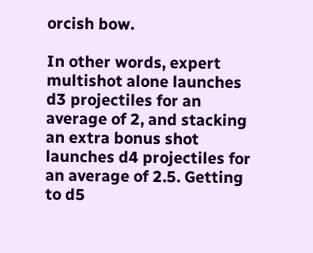orcish bow.

In other words, expert multishot alone launches d3 projectiles for an average of 2, and stacking an extra bonus shot launches d4 projectiles for an average of 2.5. Getting to d5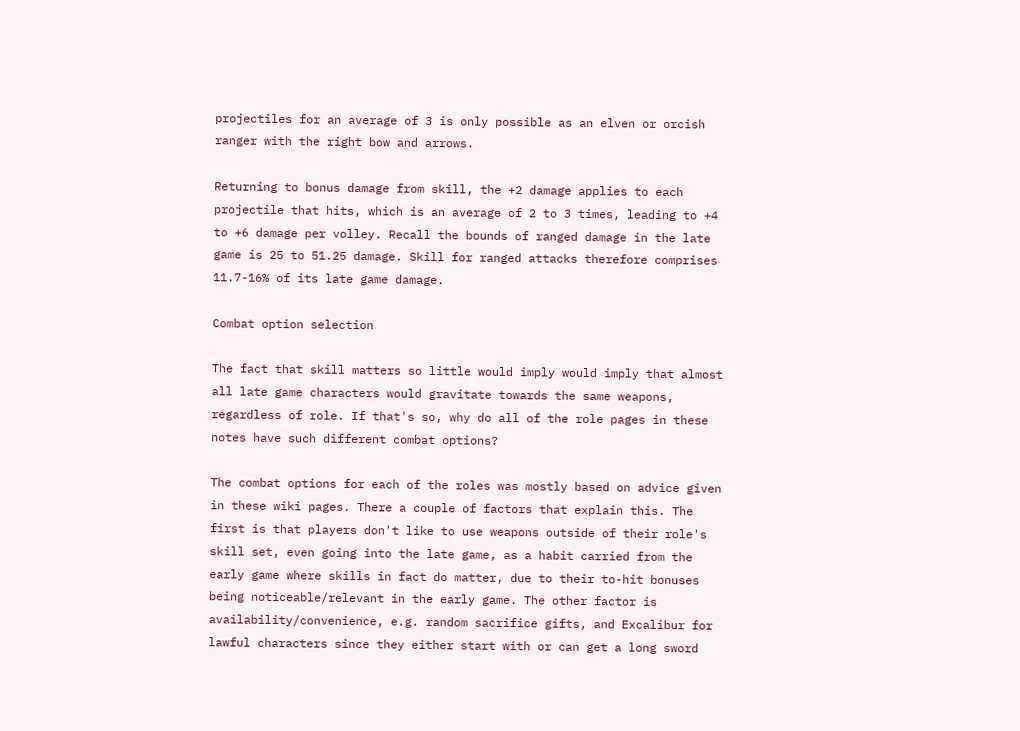projectiles for an average of 3 is only possible as an elven or orcish ranger with the right bow and arrows.

Returning to bonus damage from skill, the +2 damage applies to each projectile that hits, which is an average of 2 to 3 times, leading to +4 to +6 damage per volley. Recall the bounds of ranged damage in the late game is 25 to 51.25 damage. Skill for ranged attacks therefore comprises 11.7-16% of its late game damage.

Combat option selection

The fact that skill matters so little would imply would imply that almost all late game characters would gravitate towards the same weapons, regardless of role. If that's so, why do all of the role pages in these notes have such different combat options?

The combat options for each of the roles was mostly based on advice given in these wiki pages. There a couple of factors that explain this. The first is that players don't like to use weapons outside of their role's skill set, even going into the late game, as a habit carried from the early game where skills in fact do matter, due to their to-hit bonuses being noticeable/relevant in the early game. The other factor is availability/convenience, e.g. random sacrifice gifts, and Excalibur for lawful characters since they either start with or can get a long sword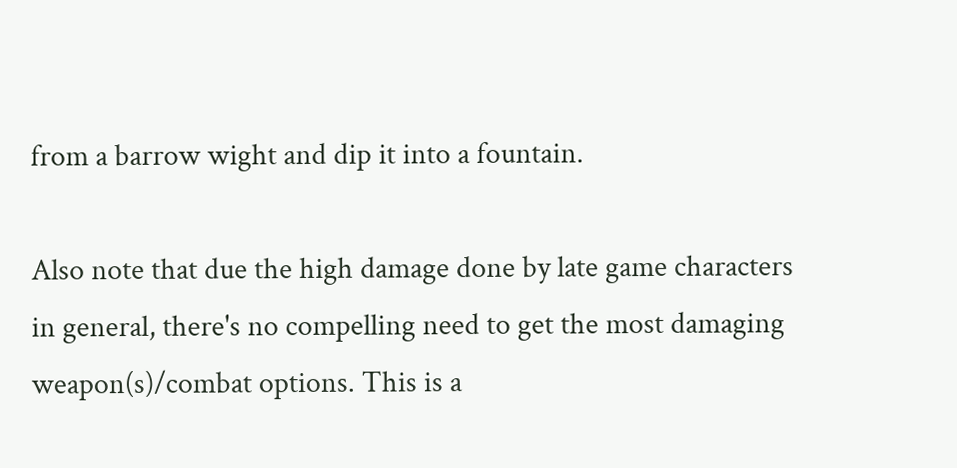from a barrow wight and dip it into a fountain.

Also note that due the high damage done by late game characters in general, there's no compelling need to get the most damaging weapon(s)/combat options. This is a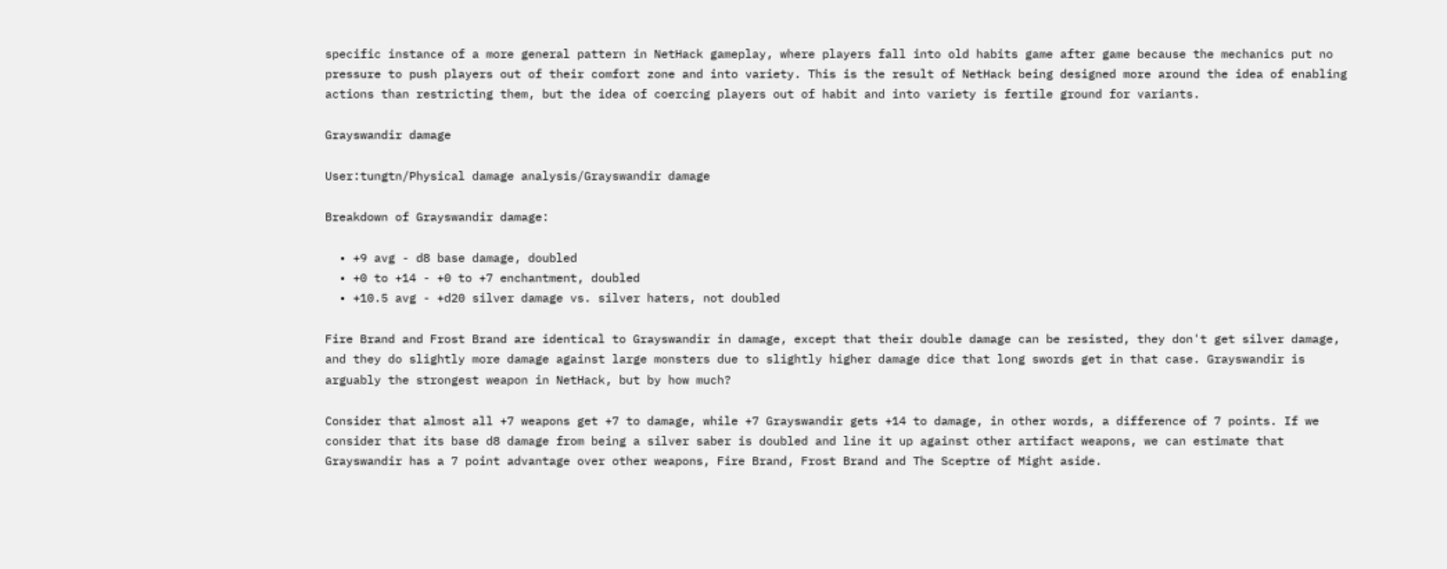specific instance of a more general pattern in NetHack gameplay, where players fall into old habits game after game because the mechanics put no pressure to push players out of their comfort zone and into variety. This is the result of NetHack being designed more around the idea of enabling actions than restricting them, but the idea of coercing players out of habit and into variety is fertile ground for variants.

Grayswandir damage

User:tungtn/Physical damage analysis/Grayswandir damage

Breakdown of Grayswandir damage:

  • +9 avg - d8 base damage, doubled
  • +0 to +14 - +0 to +7 enchantment, doubled
  • +10.5 avg - +d20 silver damage vs. silver haters, not doubled

Fire Brand and Frost Brand are identical to Grayswandir in damage, except that their double damage can be resisted, they don't get silver damage, and they do slightly more damage against large monsters due to slightly higher damage dice that long swords get in that case. Grayswandir is arguably the strongest weapon in NetHack, but by how much?

Consider that almost all +7 weapons get +7 to damage, while +7 Grayswandir gets +14 to damage, in other words, a difference of 7 points. If we consider that its base d8 damage from being a silver saber is doubled and line it up against other artifact weapons, we can estimate that Grayswandir has a 7 point advantage over other weapons, Fire Brand, Frost Brand and The Sceptre of Might aside.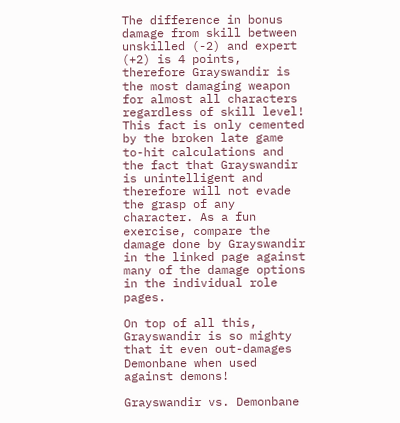The difference in bonus damage from skill between unskilled (-2) and expert (+2) is 4 points, therefore Grayswandir is the most damaging weapon for almost all characters regardless of skill level! This fact is only cemented by the broken late game to-hit calculations and the fact that Grayswandir is unintelligent and therefore will not evade the grasp of any character. As a fun exercise, compare the damage done by Grayswandir in the linked page against many of the damage options in the individual role pages.

On top of all this, Grayswandir is so mighty that it even out-damages Demonbane when used against demons!

Grayswandir vs. Demonbane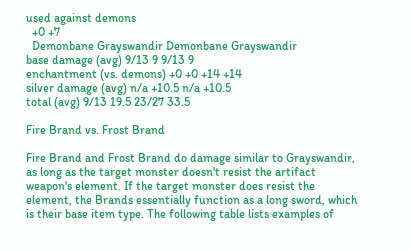used against demons
  +0 +7
  Demonbane Grayswandir Demonbane Grayswandir
base damage (avg) 9/13 9 9/13 9
enchantment (vs. demons) +0 +0 +14 +14
silver damage (avg) n/a +10.5 n/a +10.5
total (avg) 9/13 19.5 23/27 33.5

Fire Brand vs. Frost Brand

Fire Brand and Frost Brand do damage similar to Grayswandir, as long as the target monster doesn't resist the artifact weapon's element. If the target monster does resist the element, the Brands essentially function as a long sword, which is their base item type. The following table lists examples of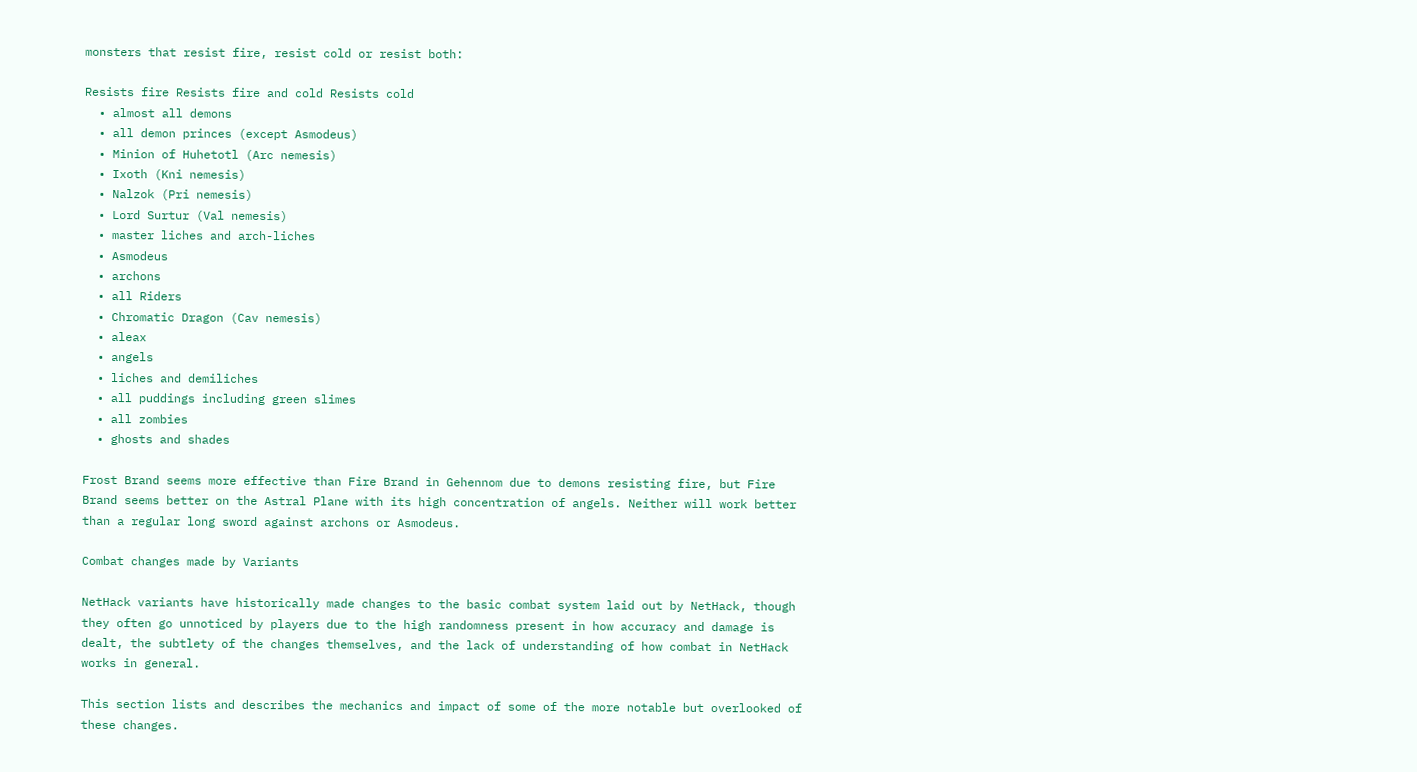monsters that resist fire, resist cold or resist both:

Resists fire Resists fire and cold Resists cold
  • almost all demons
  • all demon princes (except Asmodeus)
  • Minion of Huhetotl (Arc nemesis)
  • Ixoth (Kni nemesis)
  • Nalzok (Pri nemesis)
  • Lord Surtur (Val nemesis)
  • master liches and arch-liches
  • Asmodeus
  • archons
  • all Riders
  • Chromatic Dragon (Cav nemesis)
  • aleax
  • angels
  • liches and demiliches
  • all puddings including green slimes
  • all zombies
  • ghosts and shades

Frost Brand seems more effective than Fire Brand in Gehennom due to demons resisting fire, but Fire Brand seems better on the Astral Plane with its high concentration of angels. Neither will work better than a regular long sword against archons or Asmodeus.

Combat changes made by Variants

NetHack variants have historically made changes to the basic combat system laid out by NetHack, though they often go unnoticed by players due to the high randomness present in how accuracy and damage is dealt, the subtlety of the changes themselves, and the lack of understanding of how combat in NetHack works in general.

This section lists and describes the mechanics and impact of some of the more notable but overlooked of these changes.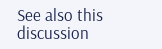See also this discussion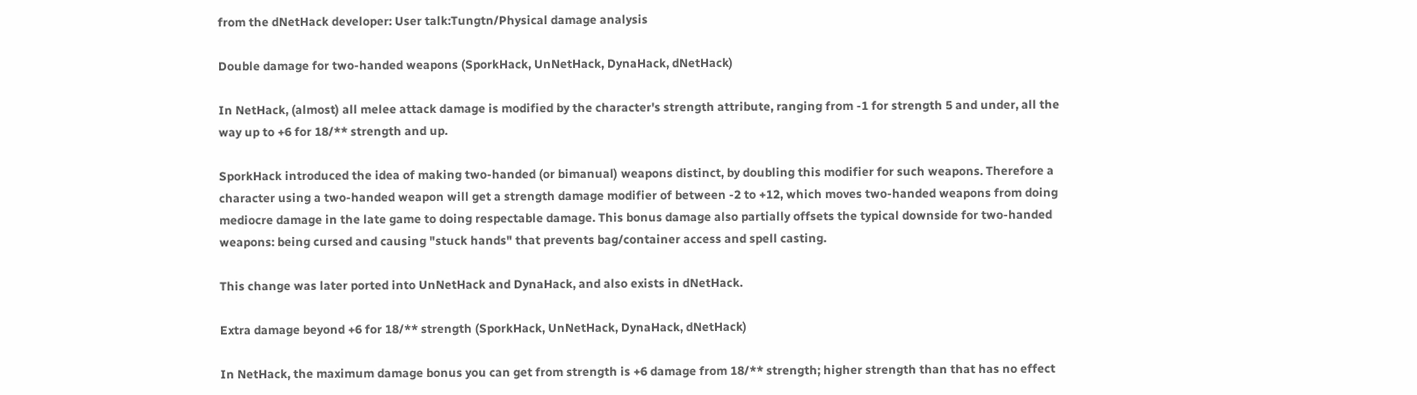from the dNetHack developer: User talk:Tungtn/Physical damage analysis

Double damage for two-handed weapons (SporkHack, UnNetHack, DynaHack, dNetHack)

In NetHack, (almost) all melee attack damage is modified by the character's strength attribute, ranging from -1 for strength 5 and under, all the way up to +6 for 18/** strength and up.

SporkHack introduced the idea of making two-handed (or bimanual) weapons distinct, by doubling this modifier for such weapons. Therefore a character using a two-handed weapon will get a strength damage modifier of between -2 to +12, which moves two-handed weapons from doing mediocre damage in the late game to doing respectable damage. This bonus damage also partially offsets the typical downside for two-handed weapons: being cursed and causing "stuck hands" that prevents bag/container access and spell casting.

This change was later ported into UnNetHack and DynaHack, and also exists in dNetHack.

Extra damage beyond +6 for 18/** strength (SporkHack, UnNetHack, DynaHack, dNetHack)

In NetHack, the maximum damage bonus you can get from strength is +6 damage from 18/** strength; higher strength than that has no effect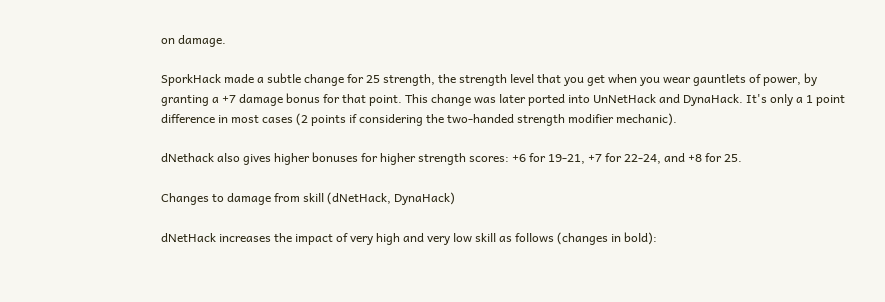on damage.

SporkHack made a subtle change for 25 strength, the strength level that you get when you wear gauntlets of power, by granting a +7 damage bonus for that point. This change was later ported into UnNetHack and DynaHack. It's only a 1 point difference in most cases (2 points if considering the two-handed strength modifier mechanic).

dNethack also gives higher bonuses for higher strength scores: +6 for 19-21, +7 for 22-24, and +8 for 25.

Changes to damage from skill (dNetHack, DynaHack)

dNetHack increases the impact of very high and very low skill as follows (changes in bold):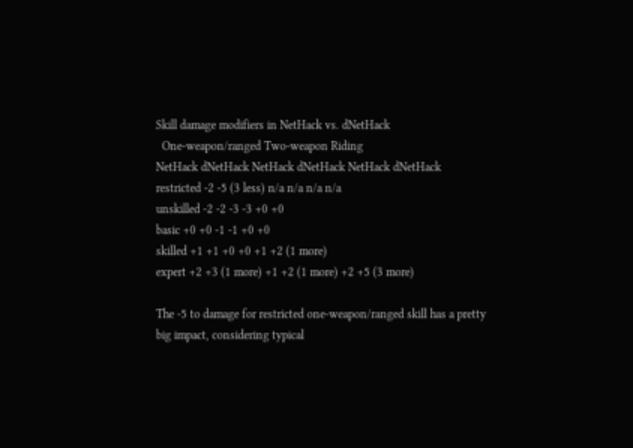Skill damage modifiers in NetHack vs. dNetHack
  One-weapon/ranged Two-weapon Riding
NetHack dNetHack NetHack dNetHack NetHack dNetHack
restricted -2 -5 (3 less) n/a n/a n/a n/a
unskilled -2 -2 -3 -3 +0 +0
basic +0 +0 -1 -1 +0 +0
skilled +1 +1 +0 +0 +1 +2 (1 more)
expert +2 +3 (1 more) +1 +2 (1 more) +2 +5 (3 more)

The -5 to damage for restricted one-weapon/ranged skill has a pretty big impact, considering typical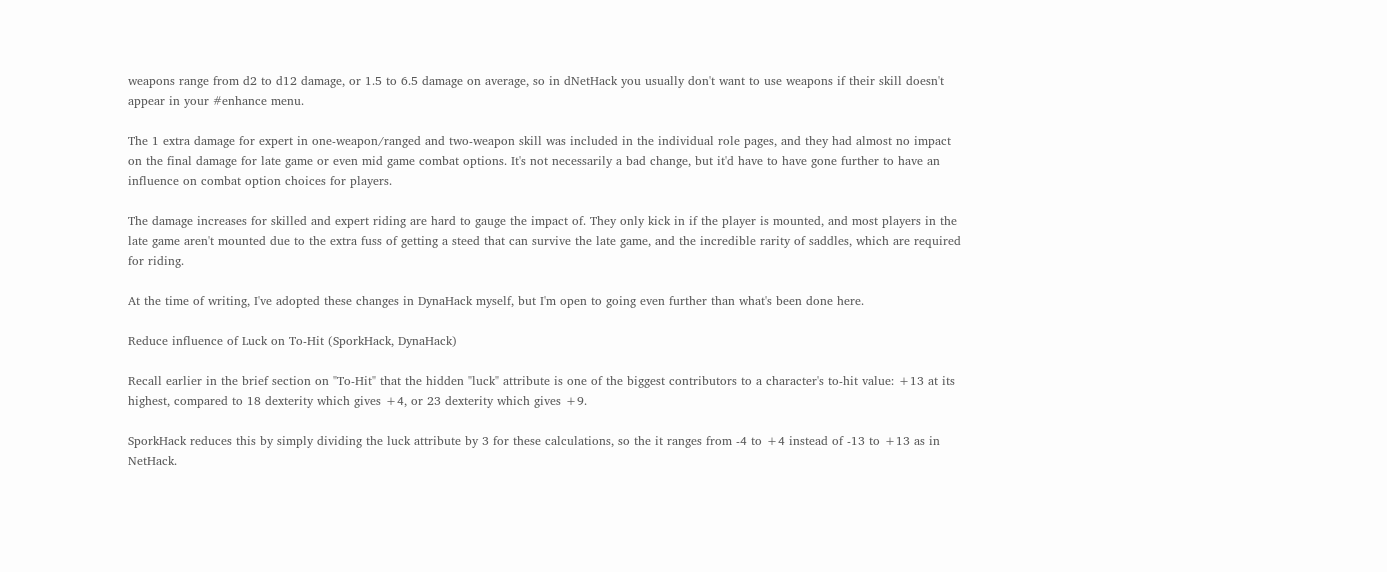weapons range from d2 to d12 damage, or 1.5 to 6.5 damage on average, so in dNetHack you usually don't want to use weapons if their skill doesn't appear in your #enhance menu.

The 1 extra damage for expert in one-weapon/ranged and two-weapon skill was included in the individual role pages, and they had almost no impact on the final damage for late game or even mid game combat options. It's not necessarily a bad change, but it'd have to have gone further to have an influence on combat option choices for players.

The damage increases for skilled and expert riding are hard to gauge the impact of. They only kick in if the player is mounted, and most players in the late game aren't mounted due to the extra fuss of getting a steed that can survive the late game, and the incredible rarity of saddles, which are required for riding.

At the time of writing, I've adopted these changes in DynaHack myself, but I'm open to going even further than what's been done here.

Reduce influence of Luck on To-Hit (SporkHack, DynaHack)

Recall earlier in the brief section on "To-Hit" that the hidden "luck" attribute is one of the biggest contributors to a character's to-hit value: +13 at its highest, compared to 18 dexterity which gives +4, or 23 dexterity which gives +9.

SporkHack reduces this by simply dividing the luck attribute by 3 for these calculations, so the it ranges from -4 to +4 instead of -13 to +13 as in NetHack.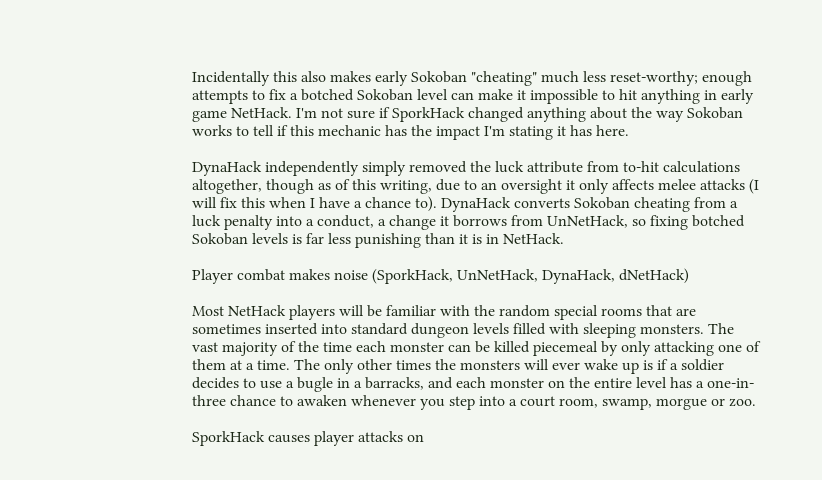Incidentally this also makes early Sokoban "cheating" much less reset-worthy; enough attempts to fix a botched Sokoban level can make it impossible to hit anything in early game NetHack. I'm not sure if SporkHack changed anything about the way Sokoban works to tell if this mechanic has the impact I'm stating it has here.

DynaHack independently simply removed the luck attribute from to-hit calculations altogether, though as of this writing, due to an oversight it only affects melee attacks (I will fix this when I have a chance to). DynaHack converts Sokoban cheating from a luck penalty into a conduct, a change it borrows from UnNetHack, so fixing botched Sokoban levels is far less punishing than it is in NetHack.

Player combat makes noise (SporkHack, UnNetHack, DynaHack, dNetHack)

Most NetHack players will be familiar with the random special rooms that are sometimes inserted into standard dungeon levels filled with sleeping monsters. The vast majority of the time each monster can be killed piecemeal by only attacking one of them at a time. The only other times the monsters will ever wake up is if a soldier decides to use a bugle in a barracks, and each monster on the entire level has a one-in-three chance to awaken whenever you step into a court room, swamp, morgue or zoo.

SporkHack causes player attacks on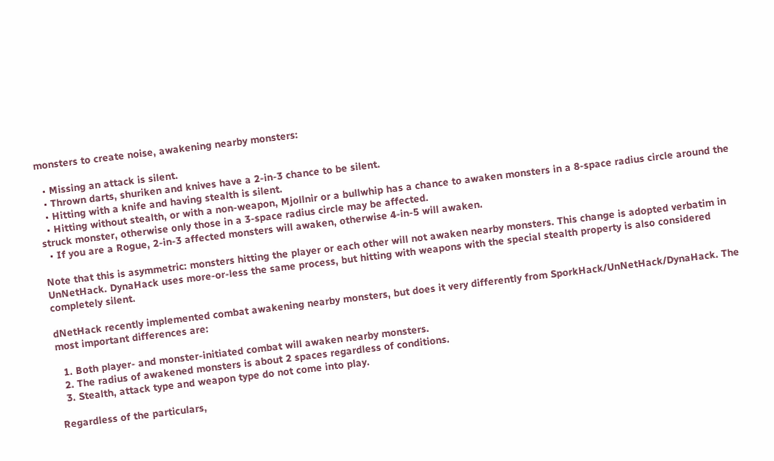monsters to create noise, awakening nearby monsters:

  • Missing an attack is silent.
  • Thrown darts, shuriken and knives have a 2-in-3 chance to be silent.
  • Hitting with a knife and having stealth is silent.
  • Hitting without stealth, or with a non-weapon, Mjollnir or a bullwhip has a chance to awaken monsters in a 8-space radius circle around the struck monster, otherwise only those in a 3-space radius circle may be affected.
  • If you are a Rogue, 2-in-3 affected monsters will awaken, otherwise 4-in-5 will awaken.

Note that this is asymmetric: monsters hitting the player or each other will not awaken nearby monsters. This change is adopted verbatim in UnNetHack. DynaHack uses more-or-less the same process, but hitting with weapons with the special stealth property is also considered completely silent.

dNetHack recently implemented combat awakening nearby monsters, but does it very differently from SporkHack/UnNetHack/DynaHack. The most important differences are:

  1. Both player- and monster-initiated combat will awaken nearby monsters.
  2. The radius of awakened monsters is about 2 spaces regardless of conditions.
  3. Stealth, attack type and weapon type do not come into play.

Regardless of the particulars,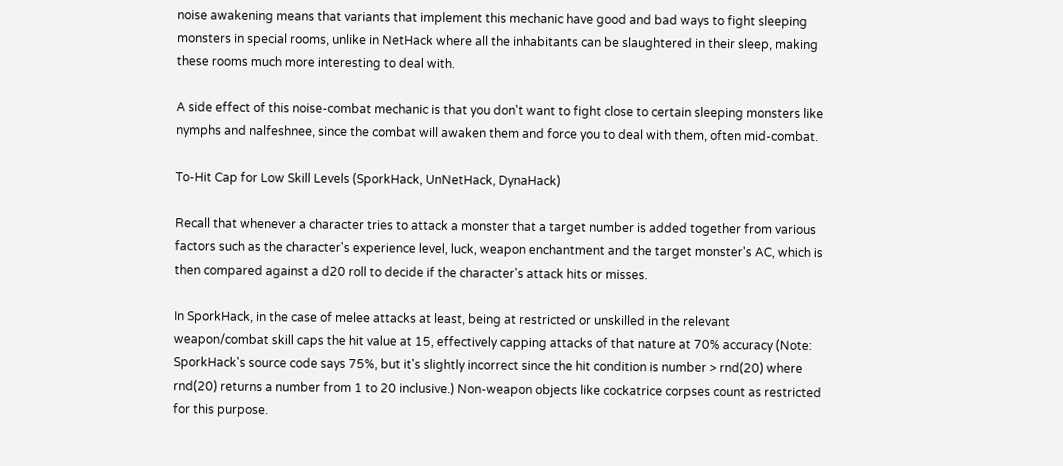noise awakening means that variants that implement this mechanic have good and bad ways to fight sleeping monsters in special rooms, unlike in NetHack where all the inhabitants can be slaughtered in their sleep, making these rooms much more interesting to deal with.

A side effect of this noise-combat mechanic is that you don't want to fight close to certain sleeping monsters like nymphs and nalfeshnee, since the combat will awaken them and force you to deal with them, often mid-combat.

To-Hit Cap for Low Skill Levels (SporkHack, UnNetHack, DynaHack)

Recall that whenever a character tries to attack a monster that a target number is added together from various factors such as the character's experience level, luck, weapon enchantment and the target monster's AC, which is then compared against a d20 roll to decide if the character's attack hits or misses.

In SporkHack, in the case of melee attacks at least, being at restricted or unskilled in the relevant weapon/combat skill caps the hit value at 15, effectively capping attacks of that nature at 70% accuracy (Note: SporkHack's source code says 75%, but it's slightly incorrect since the hit condition is number > rnd(20) where rnd(20) returns a number from 1 to 20 inclusive.) Non-weapon objects like cockatrice corpses count as restricted for this purpose.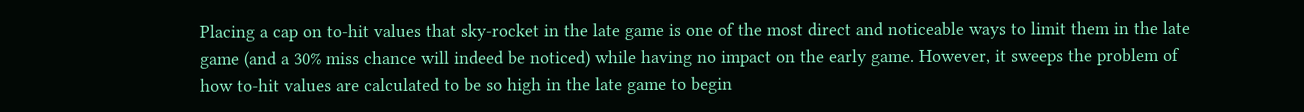Placing a cap on to-hit values that sky-rocket in the late game is one of the most direct and noticeable ways to limit them in the late game (and a 30% miss chance will indeed be noticed) while having no impact on the early game. However, it sweeps the problem of how to-hit values are calculated to be so high in the late game to begin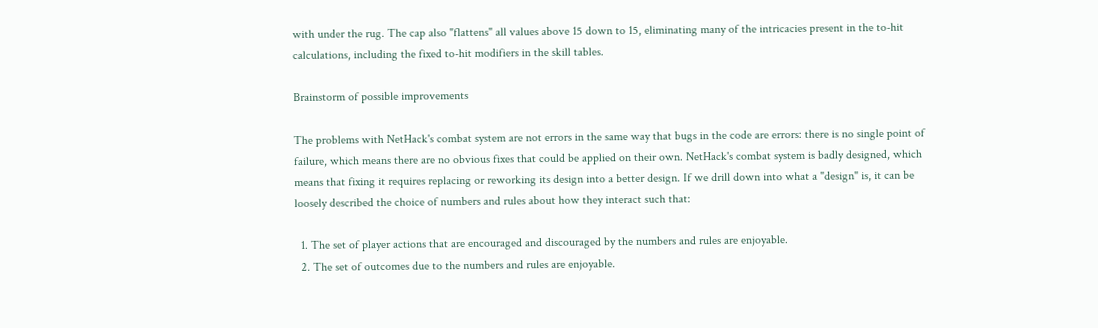with under the rug. The cap also "flattens" all values above 15 down to 15, eliminating many of the intricacies present in the to-hit calculations, including the fixed to-hit modifiers in the skill tables.

Brainstorm of possible improvements

The problems with NetHack's combat system are not errors in the same way that bugs in the code are errors: there is no single point of failure, which means there are no obvious fixes that could be applied on their own. NetHack's combat system is badly designed, which means that fixing it requires replacing or reworking its design into a better design. If we drill down into what a "design" is, it can be loosely described the choice of numbers and rules about how they interact such that:

  1. The set of player actions that are encouraged and discouraged by the numbers and rules are enjoyable.
  2. The set of outcomes due to the numbers and rules are enjoyable.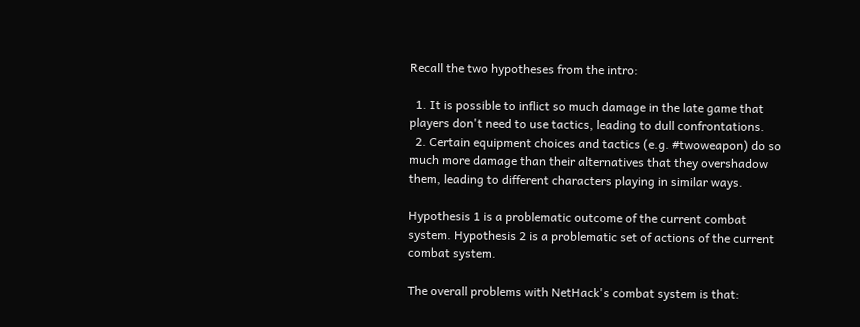Recall the two hypotheses from the intro:

  1. It is possible to inflict so much damage in the late game that players don't need to use tactics, leading to dull confrontations.
  2. Certain equipment choices and tactics (e.g. #twoweapon) do so much more damage than their alternatives that they overshadow them, leading to different characters playing in similar ways.

Hypothesis 1 is a problematic outcome of the current combat system. Hypothesis 2 is a problematic set of actions of the current combat system.

The overall problems with NetHack's combat system is that: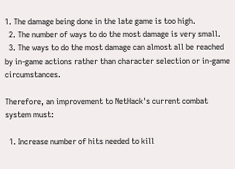1. The damage being done in the late game is too high.
  2. The number of ways to do the most damage is very small.
  3. The ways to do the most damage can almost all be reached by in-game actions rather than character selection or in-game circumstances.

Therefore, an improvement to NetHack's current combat system must:

  1. Increase number of hits needed to kill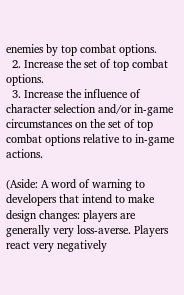enemies by top combat options.
  2. Increase the set of top combat options.
  3. Increase the influence of character selection and/or in-game circumstances on the set of top combat options relative to in-game actions.

(Aside: A word of warning to developers that intend to make design changes: players are generally very loss-averse. Players react very negatively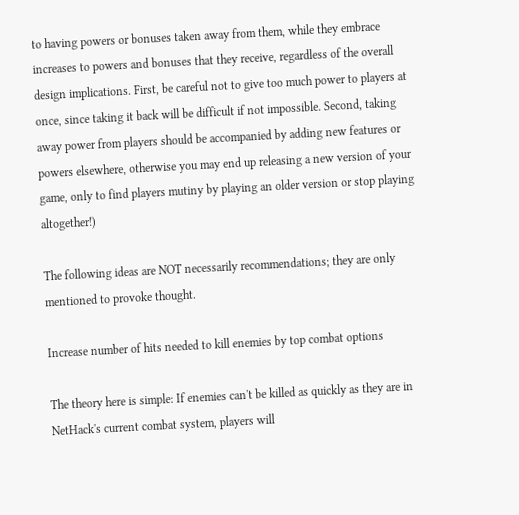to having powers or bonuses taken away from them, while they embrace increases to powers and bonuses that they receive, regardless of the overall design implications. First, be careful not to give too much power to players at once, since taking it back will be difficult if not impossible. Second, taking away power from players should be accompanied by adding new features or powers elsewhere, otherwise you may end up releasing a new version of your game, only to find players mutiny by playing an older version or stop playing altogether!)

The following ideas are NOT necessarily recommendations; they are only mentioned to provoke thought.

Increase number of hits needed to kill enemies by top combat options

The theory here is simple: If enemies can't be killed as quickly as they are in NetHack's current combat system, players will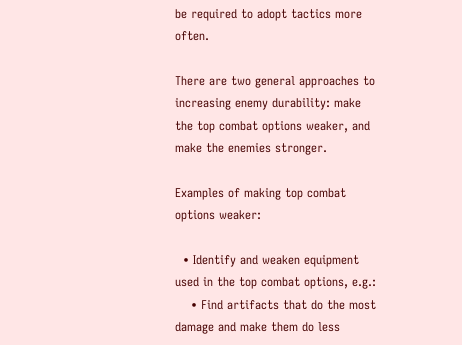be required to adopt tactics more often.

There are two general approaches to increasing enemy durability: make the top combat options weaker, and make the enemies stronger.

Examples of making top combat options weaker:

  • Identify and weaken equipment used in the top combat options, e.g.:
    • Find artifacts that do the most damage and make them do less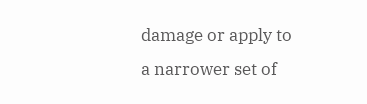damage or apply to a narrower set of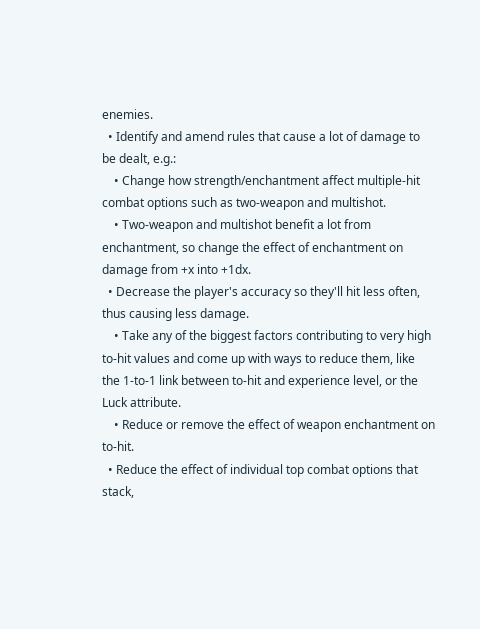enemies.
  • Identify and amend rules that cause a lot of damage to be dealt, e.g.:
    • Change how strength/enchantment affect multiple-hit combat options such as two-weapon and multishot.
    • Two-weapon and multishot benefit a lot from enchantment, so change the effect of enchantment on damage from +x into +1dx.
  • Decrease the player's accuracy so they'll hit less often, thus causing less damage.
    • Take any of the biggest factors contributing to very high to-hit values and come up with ways to reduce them, like the 1-to-1 link between to-hit and experience level, or the Luck attribute.
    • Reduce or remove the effect of weapon enchantment on to-hit.
  • Reduce the effect of individual top combat options that stack,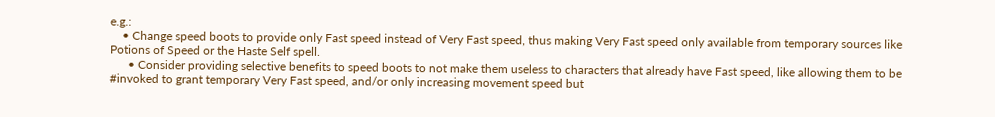e.g.:
    • Change speed boots to provide only Fast speed instead of Very Fast speed, thus making Very Fast speed only available from temporary sources like Potions of Speed or the Haste Self spell.
      • Consider providing selective benefits to speed boots to not make them useless to characters that already have Fast speed, like allowing them to be #invoked to grant temporary Very Fast speed, and/or only increasing movement speed but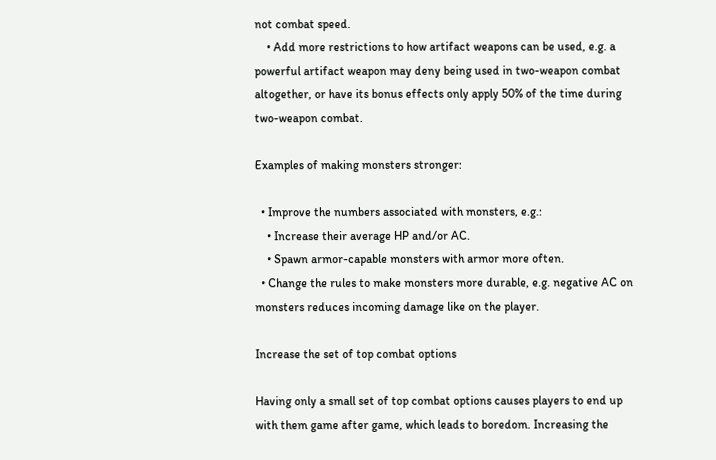not combat speed.
    • Add more restrictions to how artifact weapons can be used, e.g. a powerful artifact weapon may deny being used in two-weapon combat altogether, or have its bonus effects only apply 50% of the time during two-weapon combat.

Examples of making monsters stronger:

  • Improve the numbers associated with monsters, e.g.:
    • Increase their average HP and/or AC.
    • Spawn armor-capable monsters with armor more often.
  • Change the rules to make monsters more durable, e.g. negative AC on monsters reduces incoming damage like on the player.

Increase the set of top combat options

Having only a small set of top combat options causes players to end up with them game after game, which leads to boredom. Increasing the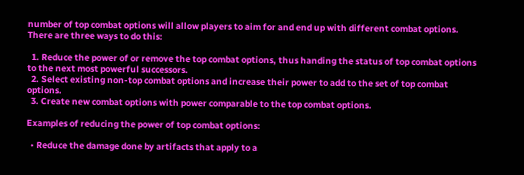number of top combat options will allow players to aim for and end up with different combat options. There are three ways to do this:

  1. Reduce the power of or remove the top combat options, thus handing the status of top combat options to the next most powerful successors.
  2. Select existing non-top combat options and increase their power to add to the set of top combat options.
  3. Create new combat options with power comparable to the top combat options.

Examples of reducing the power of top combat options:

  • Reduce the damage done by artifacts that apply to a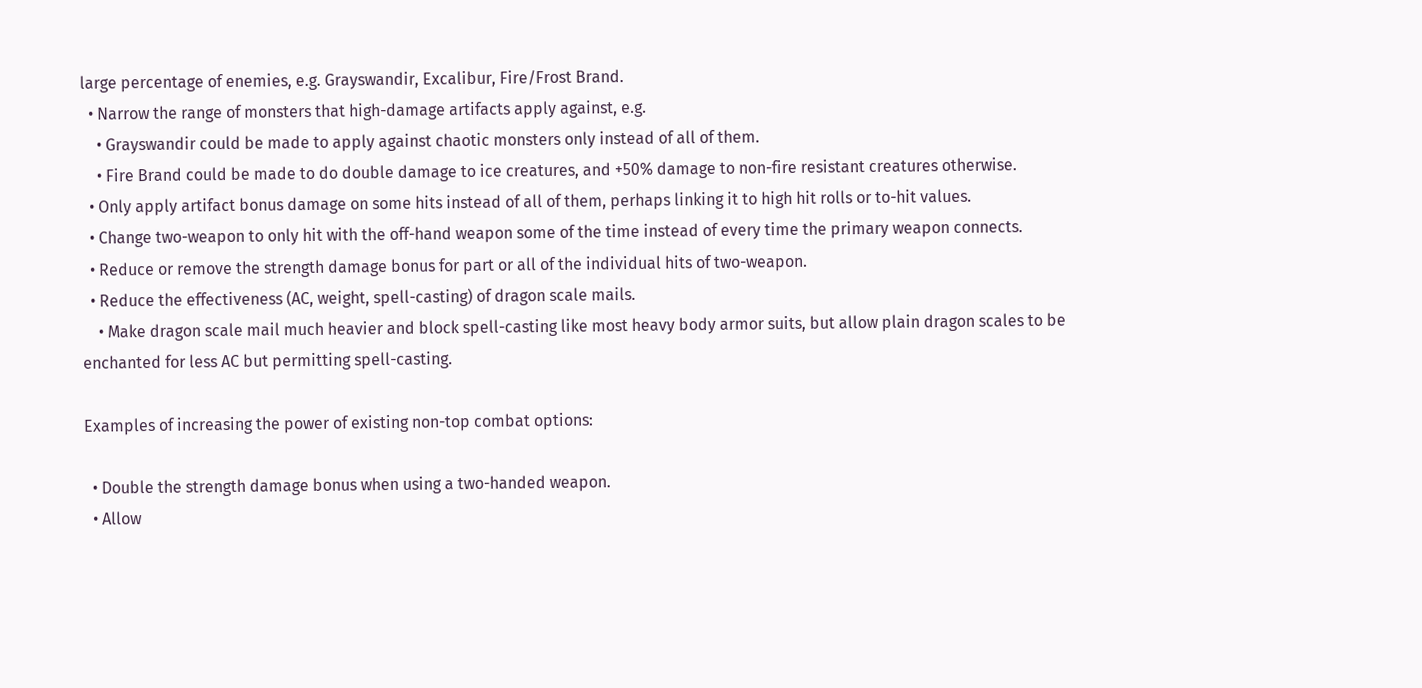large percentage of enemies, e.g. Grayswandir, Excalibur, Fire/Frost Brand.
  • Narrow the range of monsters that high-damage artifacts apply against, e.g.
    • Grayswandir could be made to apply against chaotic monsters only instead of all of them.
    • Fire Brand could be made to do double damage to ice creatures, and +50% damage to non-fire resistant creatures otherwise.
  • Only apply artifact bonus damage on some hits instead of all of them, perhaps linking it to high hit rolls or to-hit values.
  • Change two-weapon to only hit with the off-hand weapon some of the time instead of every time the primary weapon connects.
  • Reduce or remove the strength damage bonus for part or all of the individual hits of two-weapon.
  • Reduce the effectiveness (AC, weight, spell-casting) of dragon scale mails.
    • Make dragon scale mail much heavier and block spell-casting like most heavy body armor suits, but allow plain dragon scales to be enchanted for less AC but permitting spell-casting.

Examples of increasing the power of existing non-top combat options:

  • Double the strength damage bonus when using a two-handed weapon.
  • Allow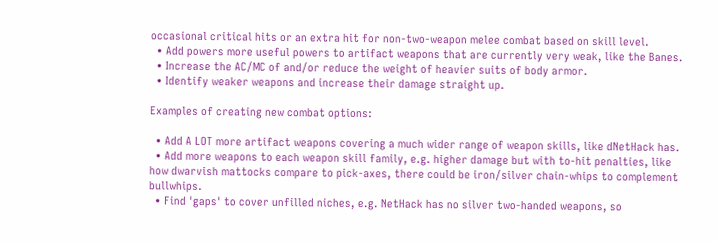occasional critical hits or an extra hit for non-two-weapon melee combat based on skill level.
  • Add powers more useful powers to artifact weapons that are currently very weak, like the Banes.
  • Increase the AC/MC of and/or reduce the weight of heavier suits of body armor.
  • Identify weaker weapons and increase their damage straight up.

Examples of creating new combat options:

  • Add A LOT more artifact weapons covering a much wider range of weapon skills, like dNetHack has.
  • Add more weapons to each weapon skill family, e.g. higher damage but with to-hit penalties, like how dwarvish mattocks compare to pick-axes, there could be iron/silver chain-whips to complement bullwhips.
  • Find 'gaps' to cover unfilled niches, e.g. NetHack has no silver two-handed weapons, so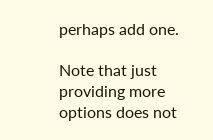perhaps add one.

Note that just providing more options does not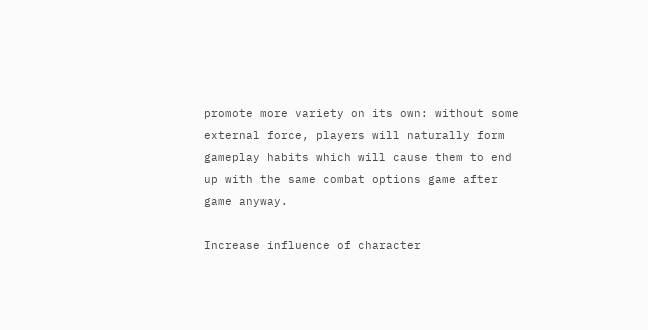promote more variety on its own: without some external force, players will naturally form gameplay habits which will cause them to end up with the same combat options game after game anyway.

Increase influence of character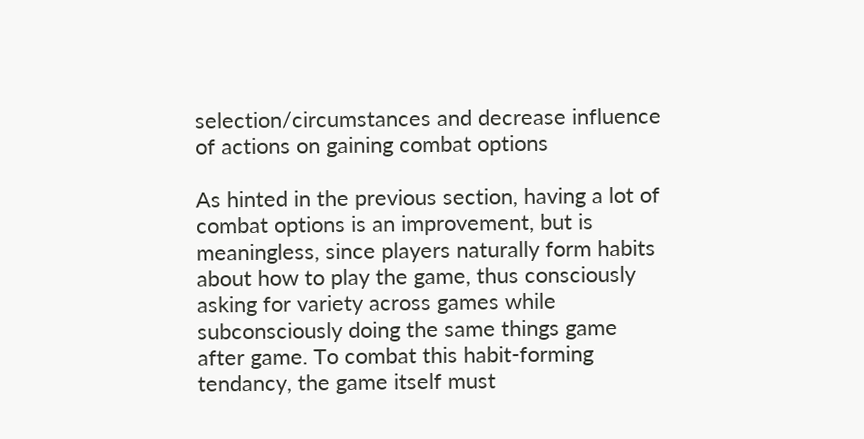selection/circumstances and decrease influence of actions on gaining combat options

As hinted in the previous section, having a lot of combat options is an improvement, but is meaningless, since players naturally form habits about how to play the game, thus consciously asking for variety across games while subconsciously doing the same things game after game. To combat this habit-forming tendancy, the game itself must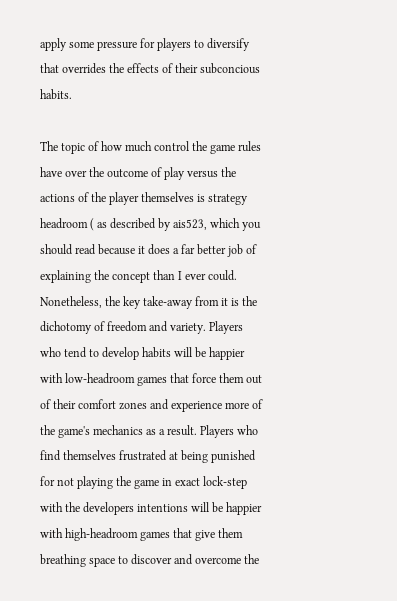apply some pressure for players to diversify that overrides the effects of their subconcious habits.

The topic of how much control the game rules have over the outcome of play versus the actions of the player themselves is strategy headroom ( as described by ais523, which you should read because it does a far better job of explaining the concept than I ever could. Nonetheless, the key take-away from it is the dichotomy of freedom and variety. Players who tend to develop habits will be happier with low-headroom games that force them out of their comfort zones and experience more of the game's mechanics as a result. Players who find themselves frustrated at being punished for not playing the game in exact lock-step with the developers intentions will be happier with high-headroom games that give them breathing space to discover and overcome the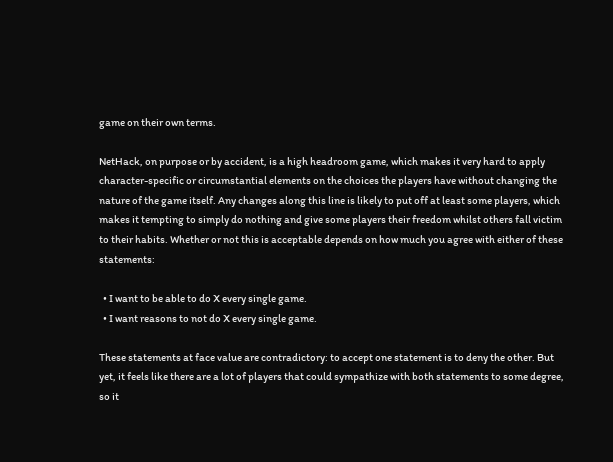game on their own terms.

NetHack, on purpose or by accident, is a high headroom game, which makes it very hard to apply character-specific or circumstantial elements on the choices the players have without changing the nature of the game itself. Any changes along this line is likely to put off at least some players, which makes it tempting to simply do nothing and give some players their freedom whilst others fall victim to their habits. Whether or not this is acceptable depends on how much you agree with either of these statements:

  • I want to be able to do X every single game.
  • I want reasons to not do X every single game.

These statements at face value are contradictory: to accept one statement is to deny the other. But yet, it feels like there are a lot of players that could sympathize with both statements to some degree, so it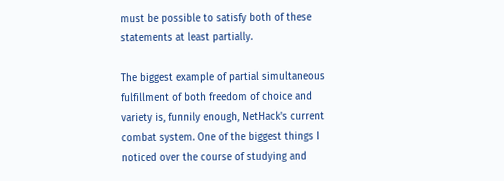must be possible to satisfy both of these statements at least partially.

The biggest example of partial simultaneous fulfillment of both freedom of choice and variety is, funnily enough, NetHack's current combat system. One of the biggest things I noticed over the course of studying and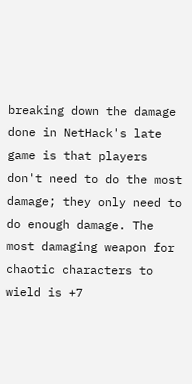breaking down the damage done in NetHack's late game is that players don't need to do the most damage; they only need to do enough damage. The most damaging weapon for chaotic characters to wield is +7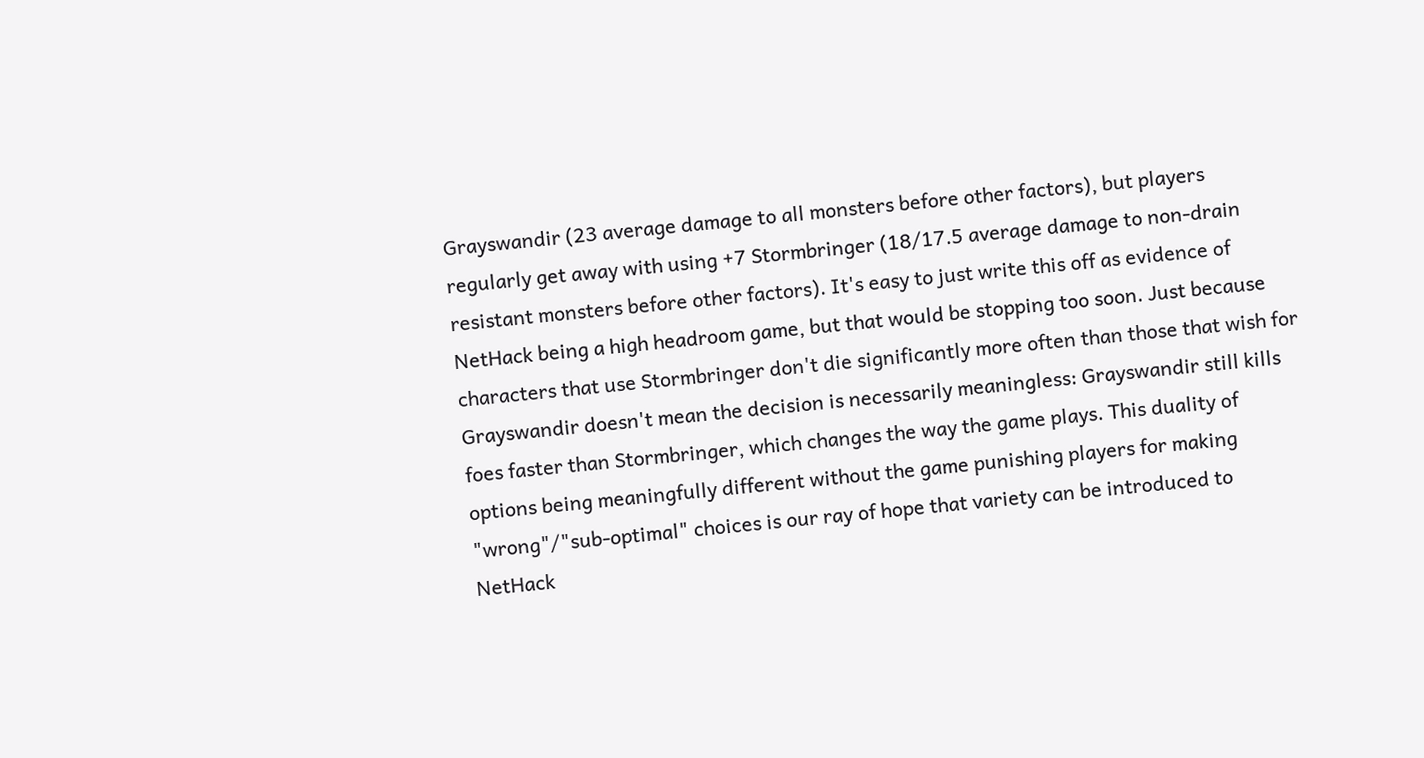Grayswandir (23 average damage to all monsters before other factors), but players regularly get away with using +7 Stormbringer (18/17.5 average damage to non-drain resistant monsters before other factors). It's easy to just write this off as evidence of NetHack being a high headroom game, but that would be stopping too soon. Just because characters that use Stormbringer don't die significantly more often than those that wish for Grayswandir doesn't mean the decision is necessarily meaningless: Grayswandir still kills foes faster than Stormbringer, which changes the way the game plays. This duality of options being meaningfully different without the game punishing players for making "wrong"/"sub-optimal" choices is our ray of hope that variety can be introduced to NetHack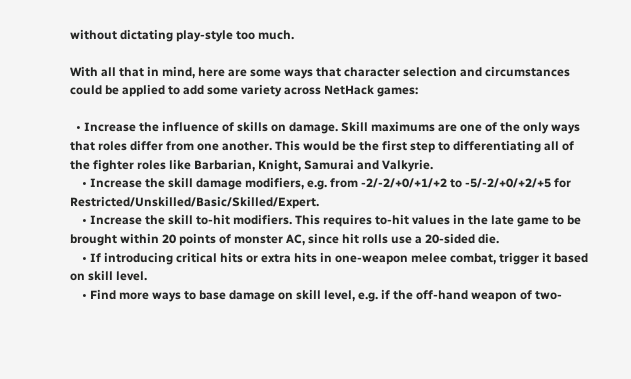without dictating play-style too much.

With all that in mind, here are some ways that character selection and circumstances could be applied to add some variety across NetHack games:

  • Increase the influence of skills on damage. Skill maximums are one of the only ways that roles differ from one another. This would be the first step to differentiating all of the fighter roles like Barbarian, Knight, Samurai and Valkyrie.
    • Increase the skill damage modifiers, e.g. from -2/-2/+0/+1/+2 to -5/-2/+0/+2/+5 for Restricted/Unskilled/Basic/Skilled/Expert.
    • Increase the skill to-hit modifiers. This requires to-hit values in the late game to be brought within 20 points of monster AC, since hit rolls use a 20-sided die.
    • If introducing critical hits or extra hits in one-weapon melee combat, trigger it based on skill level.
    • Find more ways to base damage on skill level, e.g. if the off-hand weapon of two-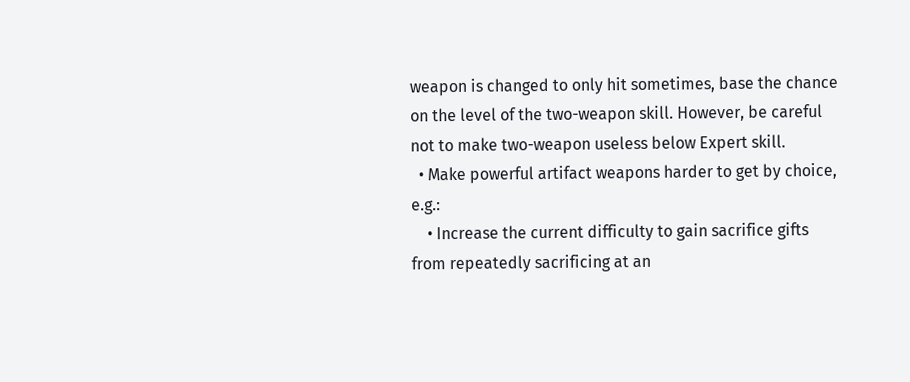weapon is changed to only hit sometimes, base the chance on the level of the two-weapon skill. However, be careful not to make two-weapon useless below Expert skill.
  • Make powerful artifact weapons harder to get by choice, e.g.:
    • Increase the current difficulty to gain sacrifice gifts from repeatedly sacrificing at an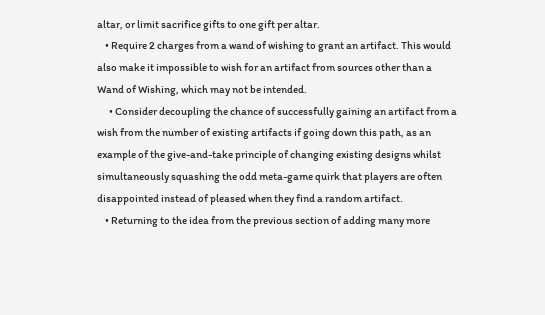altar, or limit sacrifice gifts to one gift per altar.
    • Require 2 charges from a wand of wishing to grant an artifact. This would also make it impossible to wish for an artifact from sources other than a Wand of Wishing, which may not be intended.
      • Consider decoupling the chance of successfully gaining an artifact from a wish from the number of existing artifacts if going down this path, as an example of the give-and-take principle of changing existing designs whilst simultaneously squashing the odd meta-game quirk that players are often disappointed instead of pleased when they find a random artifact.
    • Returning to the idea from the previous section of adding many more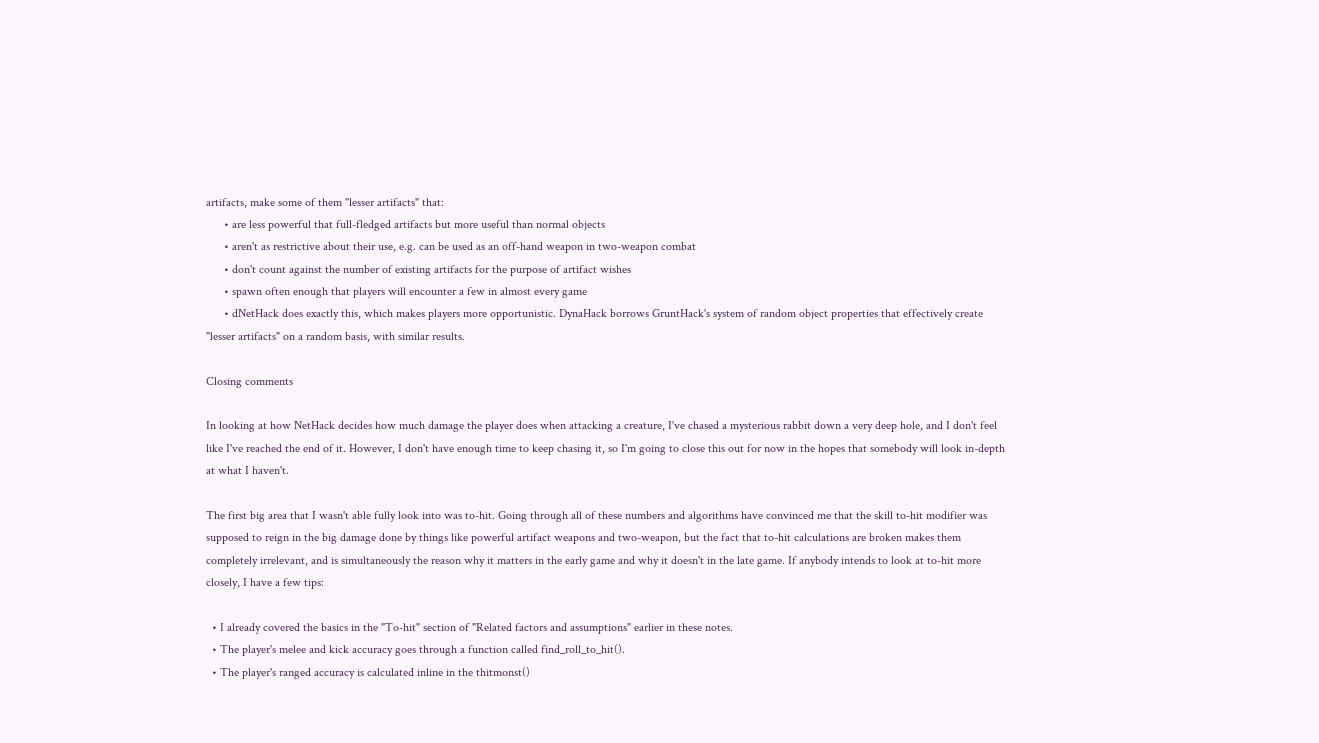artifacts, make some of them "lesser artifacts" that:
      • are less powerful that full-fledged artifacts but more useful than normal objects
      • aren't as restrictive about their use, e.g. can be used as an off-hand weapon in two-weapon combat
      • don't count against the number of existing artifacts for the purpose of artifact wishes
      • spawn often enough that players will encounter a few in almost every game
      • dNetHack does exactly this, which makes players more opportunistic. DynaHack borrows GruntHack's system of random object properties that effectively create "lesser artifacts" on a random basis, with similar results.

Closing comments

In looking at how NetHack decides how much damage the player does when attacking a creature, I've chased a mysterious rabbit down a very deep hole, and I don't feel like I've reached the end of it. However, I don't have enough time to keep chasing it, so I'm going to close this out for now in the hopes that somebody will look in-depth at what I haven't.

The first big area that I wasn't able fully look into was to-hit. Going through all of these numbers and algorithms have convinced me that the skill to-hit modifier was supposed to reign in the big damage done by things like powerful artifact weapons and two-weapon, but the fact that to-hit calculations are broken makes them completely irrelevant, and is simultaneously the reason why it matters in the early game and why it doesn't in the late game. If anybody intends to look at to-hit more closely, I have a few tips:

  • I already covered the basics in the "To-hit" section of "Related factors and assumptions" earlier in these notes.
  • The player's melee and kick accuracy goes through a function called find_roll_to_hit().
  • The player's ranged accuracy is calculated inline in the thitmonst()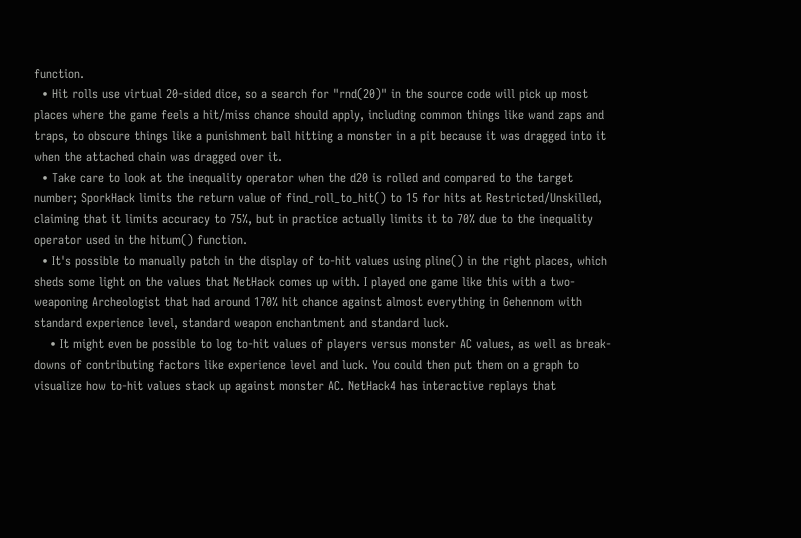function.
  • Hit rolls use virtual 20-sided dice, so a search for "rnd(20)" in the source code will pick up most places where the game feels a hit/miss chance should apply, including common things like wand zaps and traps, to obscure things like a punishment ball hitting a monster in a pit because it was dragged into it when the attached chain was dragged over it.
  • Take care to look at the inequality operator when the d20 is rolled and compared to the target number; SporkHack limits the return value of find_roll_to_hit() to 15 for hits at Restricted/Unskilled, claiming that it limits accuracy to 75%, but in practice actually limits it to 70% due to the inequality operator used in the hitum() function.
  • It's possible to manually patch in the display of to-hit values using pline() in the right places, which sheds some light on the values that NetHack comes up with. I played one game like this with a two-weaponing Archeologist that had around 170% hit chance against almost everything in Gehennom with standard experience level, standard weapon enchantment and standard luck.
    • It might even be possible to log to-hit values of players versus monster AC values, as well as break-downs of contributing factors like experience level and luck. You could then put them on a graph to visualize how to-hit values stack up against monster AC. NetHack4 has interactive replays that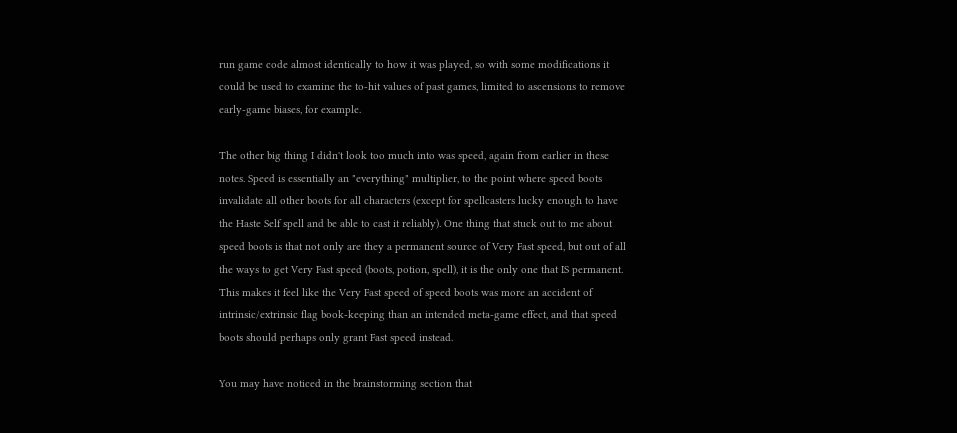run game code almost identically to how it was played, so with some modifications it could be used to examine the to-hit values of past games, limited to ascensions to remove early-game biases, for example.

The other big thing I didn't look too much into was speed, again from earlier in these notes. Speed is essentially an "everything" multiplier, to the point where speed boots invalidate all other boots for all characters (except for spellcasters lucky enough to have the Haste Self spell and be able to cast it reliably). One thing that stuck out to me about speed boots is that not only are they a permanent source of Very Fast speed, but out of all the ways to get Very Fast speed (boots, potion, spell), it is the only one that IS permanent. This makes it feel like the Very Fast speed of speed boots was more an accident of intrinsic/extrinsic flag book-keeping than an intended meta-game effect, and that speed boots should perhaps only grant Fast speed instead.

You may have noticed in the brainstorming section that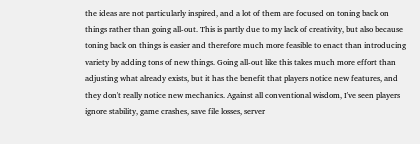the ideas are not particularly inspired, and a lot of them are focused on toning back on things rather than going all-out. This is partly due to my lack of creativity, but also because toning back on things is easier and therefore much more feasible to enact than introducing variety by adding tons of new things. Going all-out like this takes much more effort than adjusting what already exists, but it has the benefit that players notice new features, and they don't really notice new mechanics. Against all conventional wisdom, I've seen players ignore stability, game crashes, save file losses, server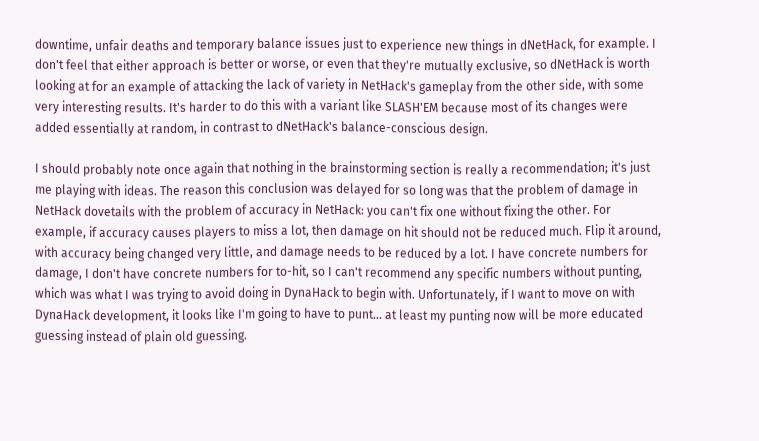downtime, unfair deaths and temporary balance issues just to experience new things in dNetHack, for example. I don't feel that either approach is better or worse, or even that they're mutually exclusive, so dNetHack is worth looking at for an example of attacking the lack of variety in NetHack's gameplay from the other side, with some very interesting results. It's harder to do this with a variant like SLASH'EM because most of its changes were added essentially at random, in contrast to dNetHack's balance-conscious design.

I should probably note once again that nothing in the brainstorming section is really a recommendation; it's just me playing with ideas. The reason this conclusion was delayed for so long was that the problem of damage in NetHack dovetails with the problem of accuracy in NetHack: you can't fix one without fixing the other. For example, if accuracy causes players to miss a lot, then damage on hit should not be reduced much. Flip it around, with accuracy being changed very little, and damage needs to be reduced by a lot. I have concrete numbers for damage, I don't have concrete numbers for to-hit, so I can't recommend any specific numbers without punting, which was what I was trying to avoid doing in DynaHack to begin with. Unfortunately, if I want to move on with DynaHack development, it looks like I'm going to have to punt... at least my punting now will be more educated guessing instead of plain old guessing.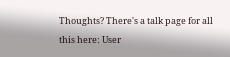Thoughts? There's a talk page for all this here: User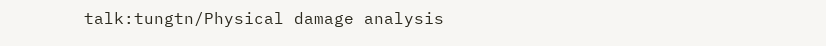talk:tungtn/Physical damage analysis